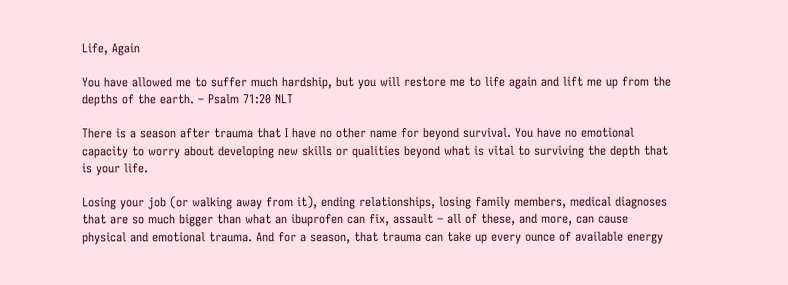Life, Again

You have allowed me to suffer much hardship, but you will restore me to life again and lift me up from the depths of the earth. – Psalm 71:20 NLT

There is a season after trauma that I have no other name for beyond survival. You have no emotional capacity to worry about developing new skills or qualities beyond what is vital to surviving the depth that is your life.

Losing your job (or walking away from it), ending relationships, losing family members, medical diagnoses that are so much bigger than what an ibuprofen can fix, assault – all of these, and more, can cause physical and emotional trauma. And for a season, that trauma can take up every ounce of available energy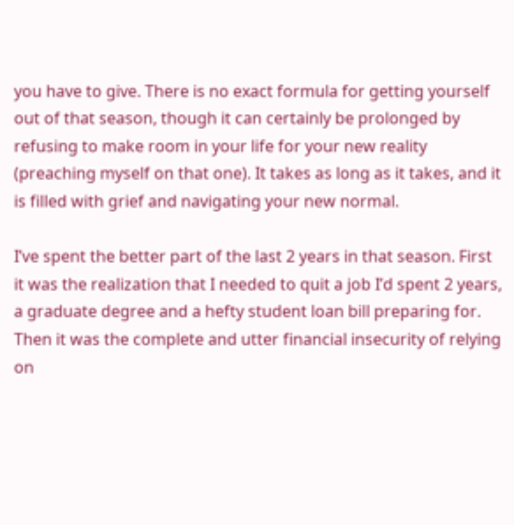you have to give. There is no exact formula for getting yourself out of that season, though it can certainly be prolonged by refusing to make room in your life for your new reality (preaching myself on that one). It takes as long as it takes, and it is filled with grief and navigating your new normal.

I’ve spent the better part of the last 2 years in that season. First it was the realization that I needed to quit a job I’d spent 2 years, a graduate degree and a hefty student loan bill preparing for. Then it was the complete and utter financial insecurity of relying on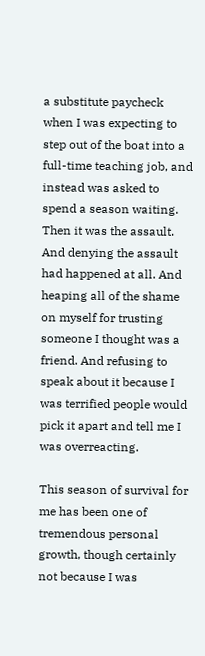a substitute paycheck when I was expecting to step out of the boat into a full-time teaching job, and instead was asked to spend a season waiting. Then it was the assault. And denying the assault had happened at all. And heaping all of the shame on myself for trusting someone I thought was a friend. And refusing to speak about it because I was terrified people would pick it apart and tell me I was overreacting.

This season of survival for me has been one of tremendous personal growth, though certainly not because I was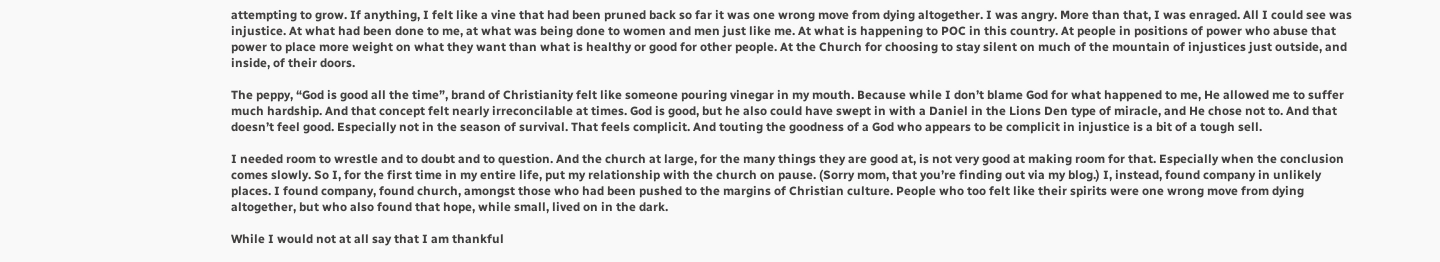attempting to grow. If anything, I felt like a vine that had been pruned back so far it was one wrong move from dying altogether. I was angry. More than that, I was enraged. All I could see was injustice. At what had been done to me, at what was being done to women and men just like me. At what is happening to POC in this country. At people in positions of power who abuse that power to place more weight on what they want than what is healthy or good for other people. At the Church for choosing to stay silent on much of the mountain of injustices just outside, and inside, of their doors.

The peppy, “God is good all the time”, brand of Christianity felt like someone pouring vinegar in my mouth. Because while I don’t blame God for what happened to me, He allowed me to suffer much hardship. And that concept felt nearly irreconcilable at times. God is good, but he also could have swept in with a Daniel in the Lions Den type of miracle, and He chose not to. And that doesn’t feel good. Especially not in the season of survival. That feels complicit. And touting the goodness of a God who appears to be complicit in injustice is a bit of a tough sell.

I needed room to wrestle and to doubt and to question. And the church at large, for the many things they are good at, is not very good at making room for that. Especially when the conclusion comes slowly. So I, for the first time in my entire life, put my relationship with the church on pause. (Sorry mom, that you’re finding out via my blog.) I, instead, found company in unlikely places. I found company, found church, amongst those who had been pushed to the margins of Christian culture. People who too felt like their spirits were one wrong move from dying altogether, but who also found that hope, while small, lived on in the dark.

While I would not at all say that I am thankful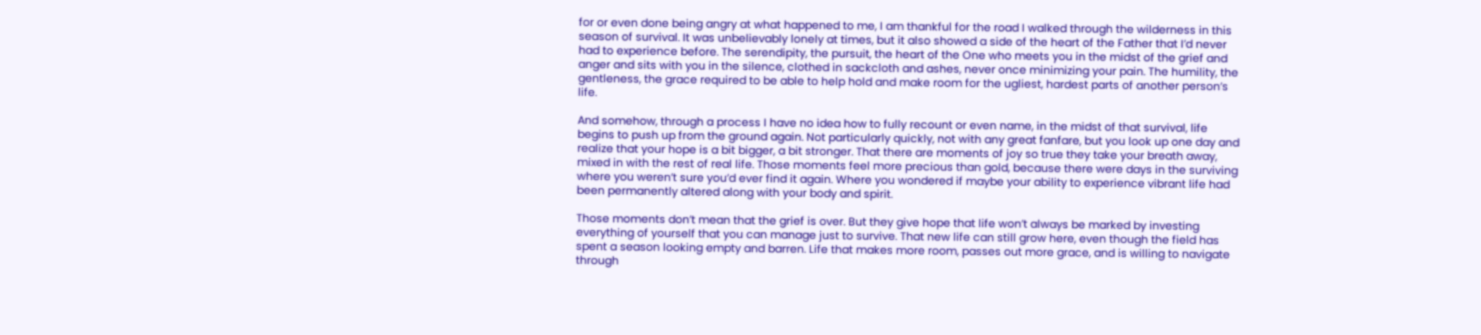for or even done being angry at what happened to me, I am thankful for the road I walked through the wilderness in this season of survival. It was unbelievably lonely at times, but it also showed a side of the heart of the Father that I’d never had to experience before. The serendipity, the pursuit, the heart of the One who meets you in the midst of the grief and anger and sits with you in the silence, clothed in sackcloth and ashes, never once minimizing your pain. The humility, the gentleness, the grace required to be able to help hold and make room for the ugliest, hardest parts of another person’s life.

And somehow, through a process I have no idea how to fully recount or even name, in the midst of that survival, life begins to push up from the ground again. Not particularly quickly, not with any great fanfare, but you look up one day and realize that your hope is a bit bigger, a bit stronger. That there are moments of joy so true they take your breath away, mixed in with the rest of real life. Those moments feel more precious than gold, because there were days in the surviving where you weren’t sure you’d ever find it again. Where you wondered if maybe your ability to experience vibrant life had been permanently altered along with your body and spirit.

Those moments don’t mean that the grief is over. But they give hope that life won’t always be marked by investing everything of yourself that you can manage just to survive. That new life can still grow here, even though the field has spent a season looking empty and barren. Life that makes more room, passes out more grace, and is willing to navigate through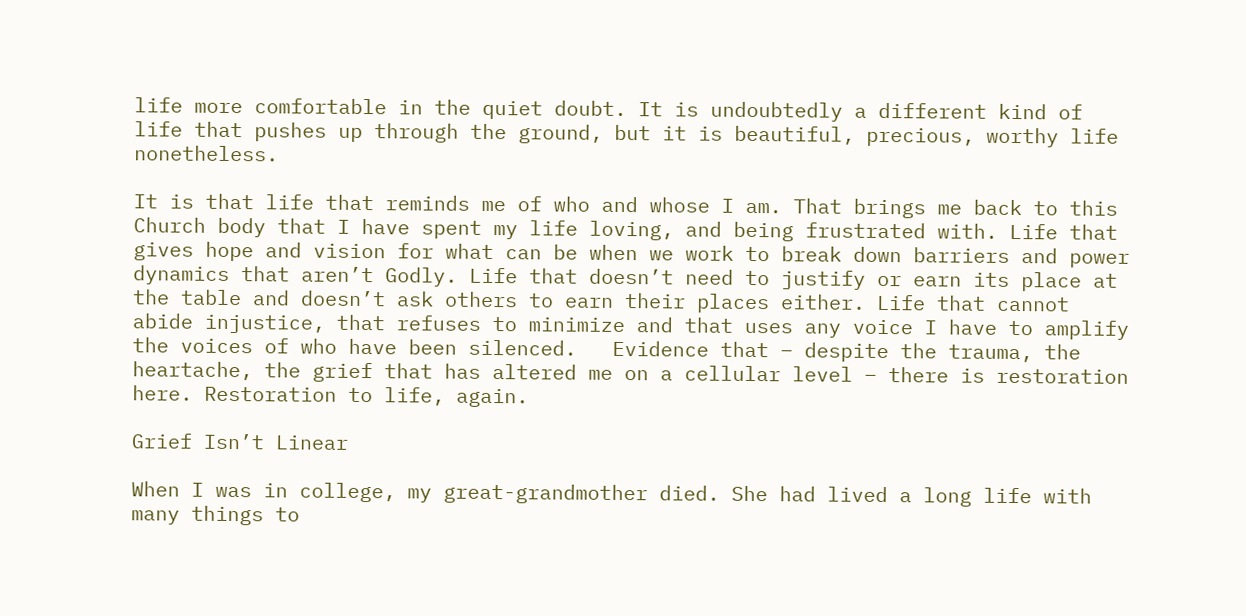life more comfortable in the quiet doubt. It is undoubtedly a different kind of life that pushes up through the ground, but it is beautiful, precious, worthy life nonetheless.

It is that life that reminds me of who and whose I am. That brings me back to this Church body that I have spent my life loving, and being frustrated with. Life that gives hope and vision for what can be when we work to break down barriers and power dynamics that aren’t Godly. Life that doesn’t need to justify or earn its place at the table and doesn’t ask others to earn their places either. Life that cannot abide injustice, that refuses to minimize and that uses any voice I have to amplify the voices of who have been silenced.   Evidence that – despite the trauma, the heartache, the grief that has altered me on a cellular level – there is restoration here. Restoration to life, again.

Grief Isn’t Linear

When I was in college, my great-grandmother died. She had lived a long life with many things to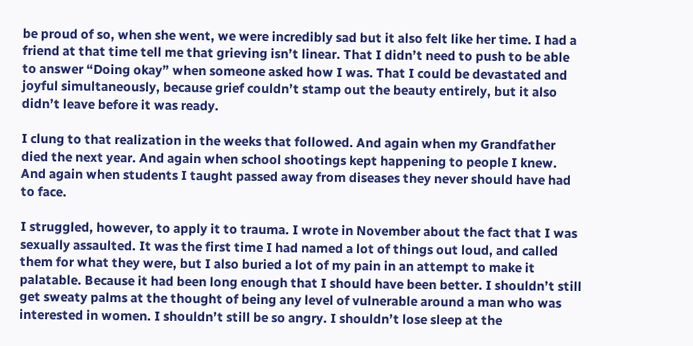be proud of so, when she went, we were incredibly sad but it also felt like her time. I had a friend at that time tell me that grieving isn’t linear. That I didn’t need to push to be able to answer “Doing okay” when someone asked how I was. That I could be devastated and joyful simultaneously, because grief couldn’t stamp out the beauty entirely, but it also didn’t leave before it was ready.

I clung to that realization in the weeks that followed. And again when my Grandfather died the next year. And again when school shootings kept happening to people I knew. And again when students I taught passed away from diseases they never should have had to face.

I struggled, however, to apply it to trauma. I wrote in November about the fact that I was sexually assaulted. It was the first time I had named a lot of things out loud, and called them for what they were, but I also buried a lot of my pain in an attempt to make it palatable. Because it had been long enough that I should have been better. I shouldn’t still get sweaty palms at the thought of being any level of vulnerable around a man who was interested in women. I shouldn’t still be so angry. I shouldn’t lose sleep at the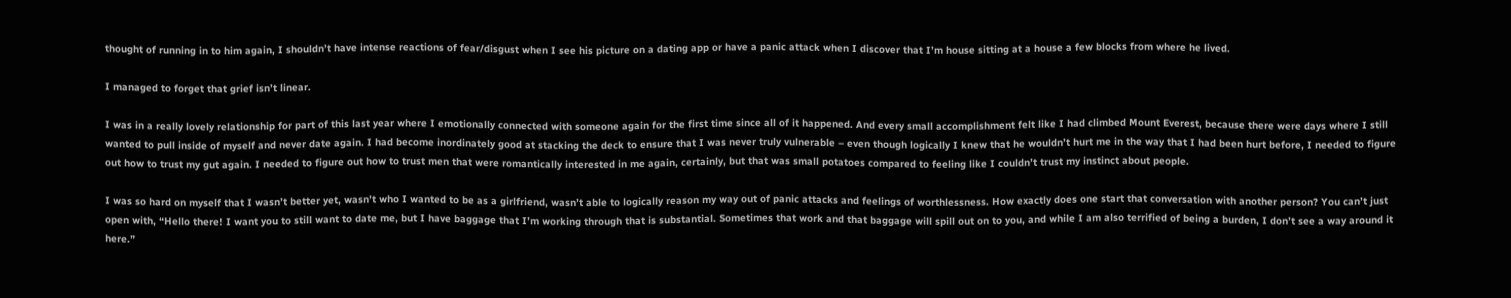thought of running in to him again, I shouldn’t have intense reactions of fear/disgust when I see his picture on a dating app or have a panic attack when I discover that I’m house sitting at a house a few blocks from where he lived.

I managed to forget that grief isn’t linear.

I was in a really lovely relationship for part of this last year where I emotionally connected with someone again for the first time since all of it happened. And every small accomplishment felt like I had climbed Mount Everest, because there were days where I still wanted to pull inside of myself and never date again. I had become inordinately good at stacking the deck to ensure that I was never truly vulnerable – even though logically I knew that he wouldn’t hurt me in the way that I had been hurt before, I needed to figure out how to trust my gut again. I needed to figure out how to trust men that were romantically interested in me again, certainly, but that was small potatoes compared to feeling like I couldn’t trust my instinct about people.

I was so hard on myself that I wasn’t better yet, wasn’t who I wanted to be as a girlfriend, wasn’t able to logically reason my way out of panic attacks and feelings of worthlessness. How exactly does one start that conversation with another person? You can’t just open with, “Hello there! I want you to still want to date me, but I have baggage that I’m working through that is substantial. Sometimes that work and that baggage will spill out on to you, and while I am also terrified of being a burden, I don’t see a way around it here.”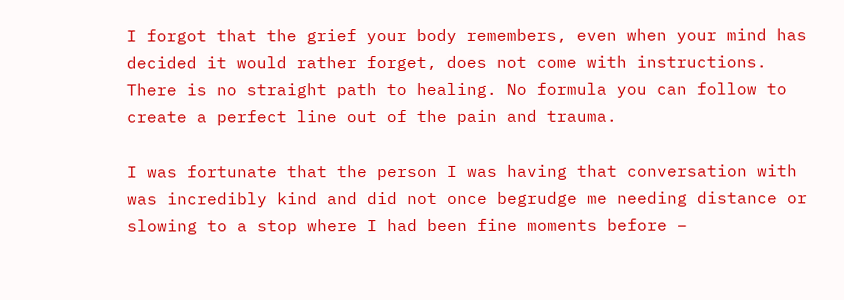I forgot that the grief your body remembers, even when your mind has decided it would rather forget, does not come with instructions. There is no straight path to healing. No formula you can follow to create a perfect line out of the pain and trauma.

I was fortunate that the person I was having that conversation with was incredibly kind and did not once begrudge me needing distance or slowing to a stop where I had been fine moments before –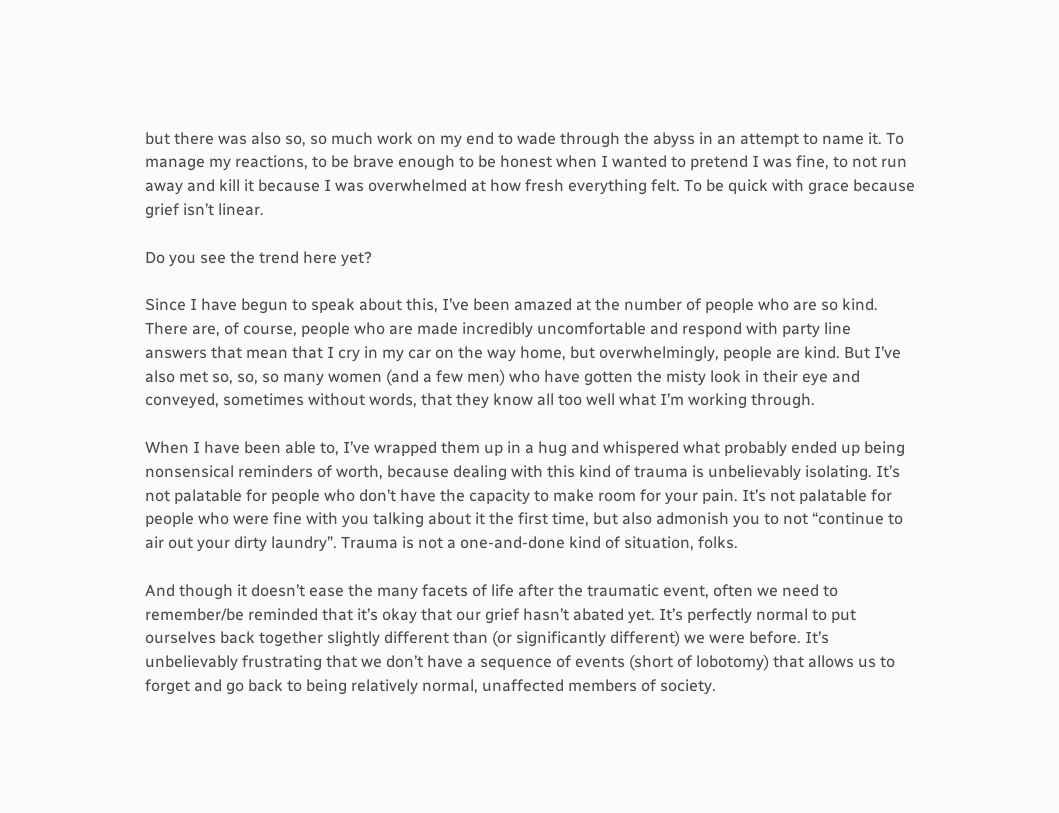but there was also so, so much work on my end to wade through the abyss in an attempt to name it. To manage my reactions, to be brave enough to be honest when I wanted to pretend I was fine, to not run away and kill it because I was overwhelmed at how fresh everything felt. To be quick with grace because grief isn’t linear.

Do you see the trend here yet?

Since I have begun to speak about this, I’ve been amazed at the number of people who are so kind. There are, of course, people who are made incredibly uncomfortable and respond with party line answers that mean that I cry in my car on the way home, but overwhelmingly, people are kind. But I’ve also met so, so, so many women (and a few men) who have gotten the misty look in their eye and conveyed, sometimes without words, that they know all too well what I’m working through.

When I have been able to, I’ve wrapped them up in a hug and whispered what probably ended up being nonsensical reminders of worth, because dealing with this kind of trauma is unbelievably isolating. It’s not palatable for people who don’t have the capacity to make room for your pain. It’s not palatable for people who were fine with you talking about it the first time, but also admonish you to not “continue to air out your dirty laundry”. Trauma is not a one-and-done kind of situation, folks.

And though it doesn’t ease the many facets of life after the traumatic event, often we need to remember/be reminded that it’s okay that our grief hasn’t abated yet. It’s perfectly normal to put ourselves back together slightly different than (or significantly different) we were before. It’s unbelievably frustrating that we don’t have a sequence of events (short of lobotomy) that allows us to forget and go back to being relatively normal, unaffected members of society.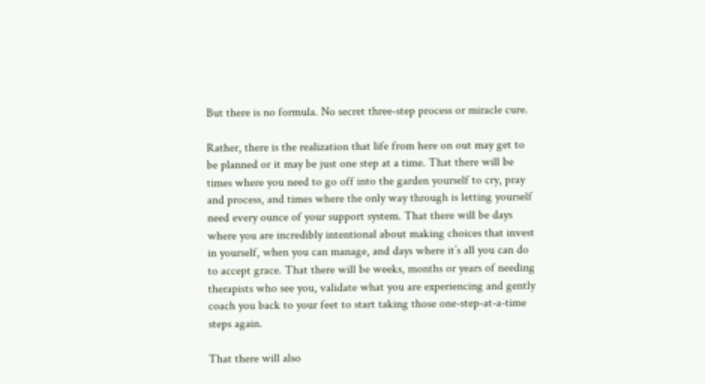But there is no formula. No secret three-step process or miracle cure.

Rather, there is the realization that life from here on out may get to be planned or it may be just one step at a time. That there will be times where you need to go off into the garden yourself to cry, pray and process, and times where the only way through is letting yourself need every ounce of your support system. That there will be days where you are incredibly intentional about making choices that invest in yourself, when you can manage, and days where it’s all you can do to accept grace. That there will be weeks, months or years of needing therapists who see you, validate what you are experiencing and gently coach you back to your feet to start taking those one-step-at-a-time steps again.

That there will also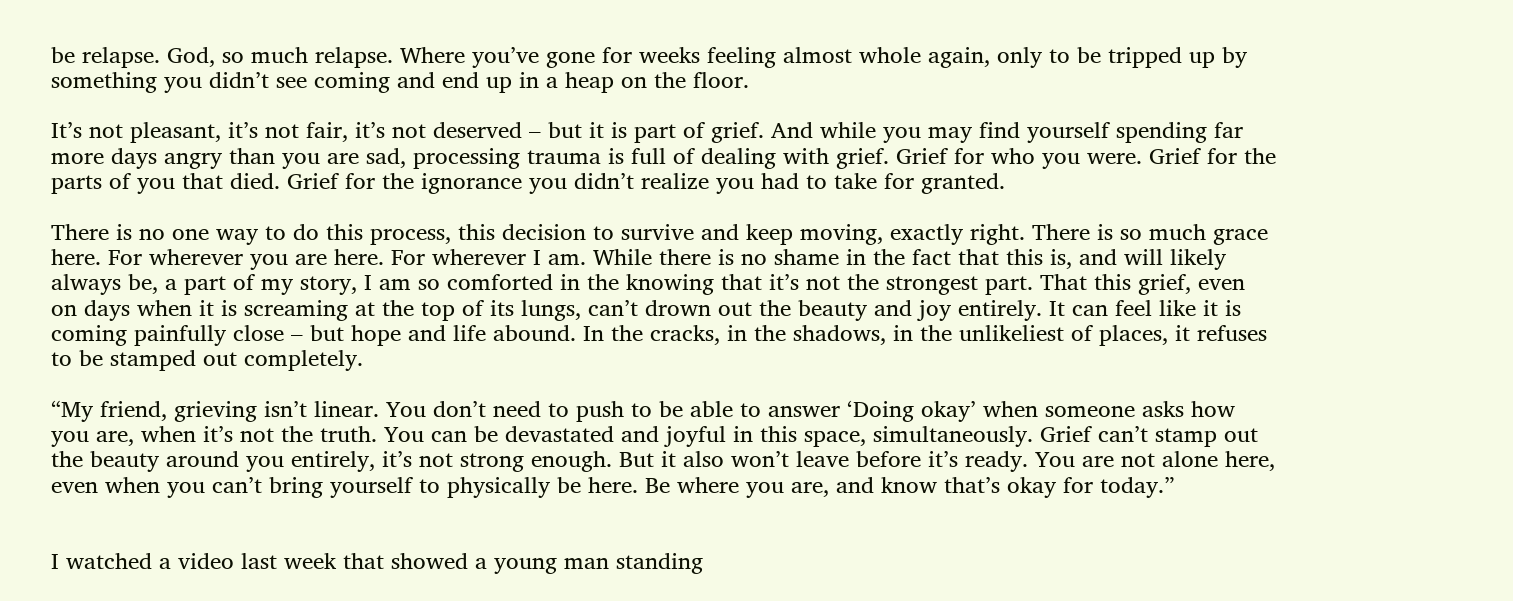be relapse. God, so much relapse. Where you’ve gone for weeks feeling almost whole again, only to be tripped up by something you didn’t see coming and end up in a heap on the floor.

It’s not pleasant, it’s not fair, it’s not deserved – but it is part of grief. And while you may find yourself spending far more days angry than you are sad, processing trauma is full of dealing with grief. Grief for who you were. Grief for the parts of you that died. Grief for the ignorance you didn’t realize you had to take for granted.

There is no one way to do this process, this decision to survive and keep moving, exactly right. There is so much grace here. For wherever you are here. For wherever I am. While there is no shame in the fact that this is, and will likely always be, a part of my story, I am so comforted in the knowing that it’s not the strongest part. That this grief, even on days when it is screaming at the top of its lungs, can’t drown out the beauty and joy entirely. It can feel like it is coming painfully close – but hope and life abound. In the cracks, in the shadows, in the unlikeliest of places, it refuses to be stamped out completely.

“My friend, grieving isn’t linear. You don’t need to push to be able to answer ‘Doing okay’ when someone asks how you are, when it’s not the truth. You can be devastated and joyful in this space, simultaneously. Grief can’t stamp out the beauty around you entirely, it’s not strong enough. But it also won’t leave before it’s ready. You are not alone here, even when you can’t bring yourself to physically be here. Be where you are, and know that’s okay for today.”


I watched a video last week that showed a young man standing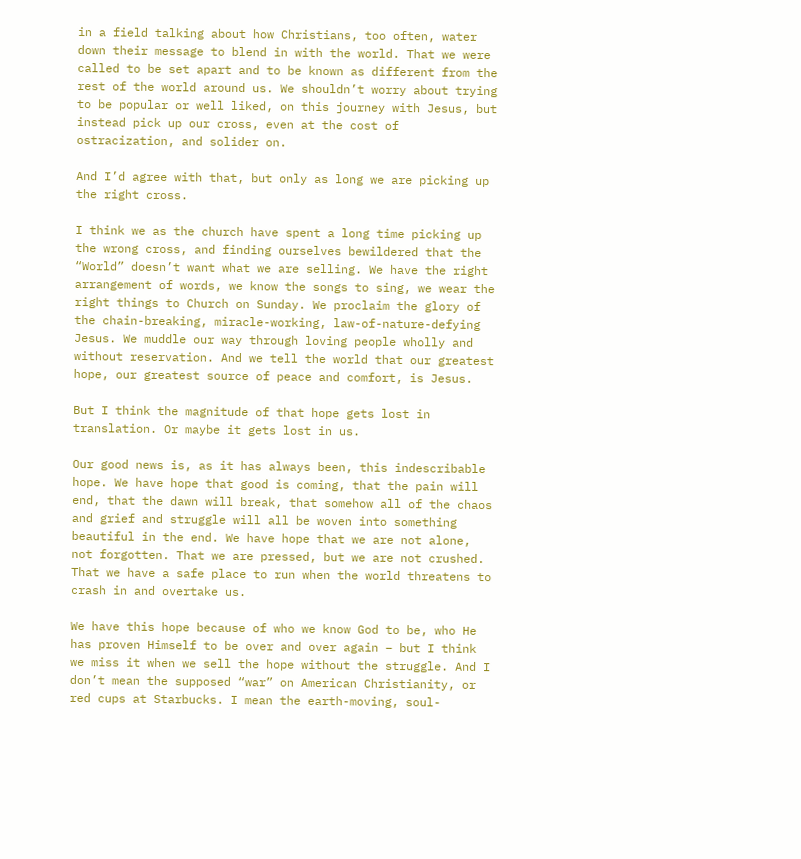in a field talking about how Christians, too often, water down their message to blend in with the world. That we were called to be set apart and to be known as different from the rest of the world around us. We shouldn’t worry about trying to be popular or well liked, on this journey with Jesus, but instead pick up our cross, even at the cost of ostracization, and solider on.

And I’d agree with that, but only as long we are picking up the right cross.

I think we as the church have spent a long time picking up the wrong cross, and finding ourselves bewildered that the “World” doesn’t want what we are selling. We have the right arrangement of words, we know the songs to sing, we wear the right things to Church on Sunday. We proclaim the glory of the chain-breaking, miracle-working, law-of-nature-defying Jesus. We muddle our way through loving people wholly and without reservation. And we tell the world that our greatest hope, our greatest source of peace and comfort, is Jesus.

But I think the magnitude of that hope gets lost in translation. Or maybe it gets lost in us.

Our good news is, as it has always been, this indescribable hope. We have hope that good is coming, that the pain will end, that the dawn will break, that somehow all of the chaos and grief and struggle will all be woven into something beautiful in the end. We have hope that we are not alone, not forgotten. That we are pressed, but we are not crushed. That we have a safe place to run when the world threatens to crash in and overtake us.

We have this hope because of who we know God to be, who He has proven Himself to be over and over again – but I think we miss it when we sell the hope without the struggle. And I don’t mean the supposed “war” on American Christianity, or red cups at Starbucks. I mean the earth-moving, soul-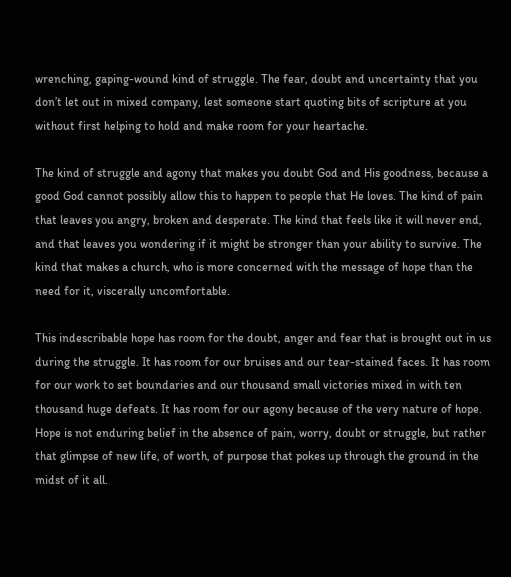wrenching, gaping-wound kind of struggle. The fear, doubt and uncertainty that you don’t let out in mixed company, lest someone start quoting bits of scripture at you without first helping to hold and make room for your heartache.

The kind of struggle and agony that makes you doubt God and His goodness, because a good God cannot possibly allow this to happen to people that He loves. The kind of pain that leaves you angry, broken and desperate. The kind that feels like it will never end, and that leaves you wondering if it might be stronger than your ability to survive. The kind that makes a church, who is more concerned with the message of hope than the need for it, viscerally uncomfortable.

This indescribable hope has room for the doubt, anger and fear that is brought out in us during the struggle. It has room for our bruises and our tear-stained faces. It has room for our work to set boundaries and our thousand small victories mixed in with ten thousand huge defeats. It has room for our agony because of the very nature of hope. Hope is not enduring belief in the absence of pain, worry, doubt or struggle, but rather that glimpse of new life, of worth, of purpose that pokes up through the ground in the midst of it all.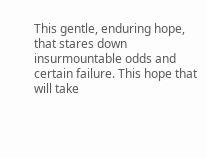This gentle, enduring hope, that stares down insurmountable odds and certain failure. This hope that will take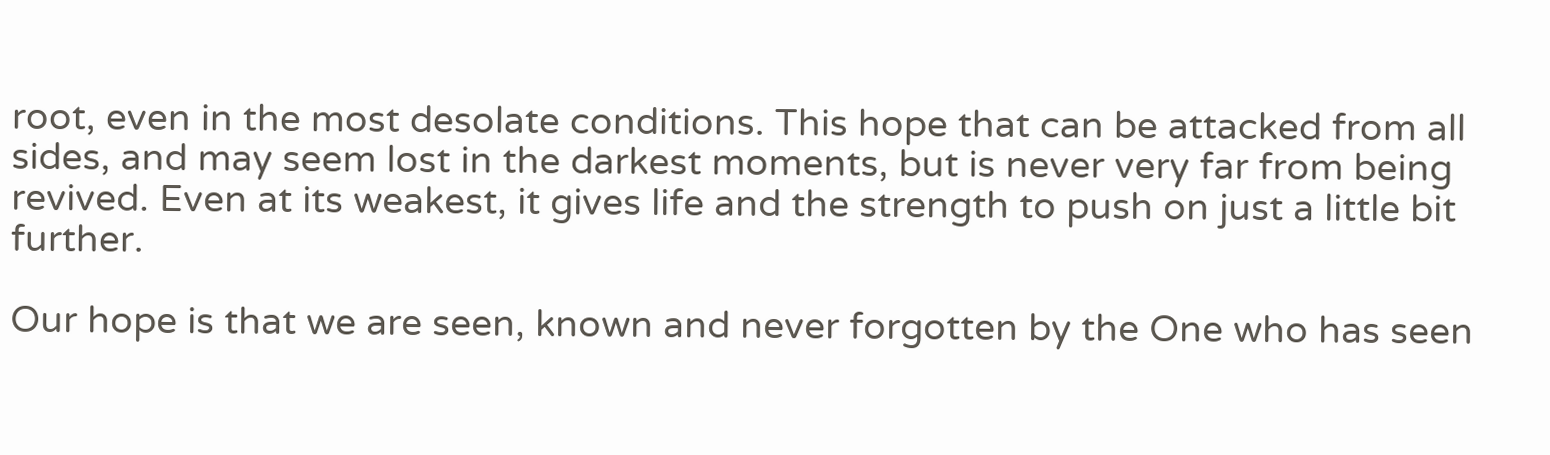root, even in the most desolate conditions. This hope that can be attacked from all sides, and may seem lost in the darkest moments, but is never very far from being revived. Even at its weakest, it gives life and the strength to push on just a little bit further.

Our hope is that we are seen, known and never forgotten by the One who has seen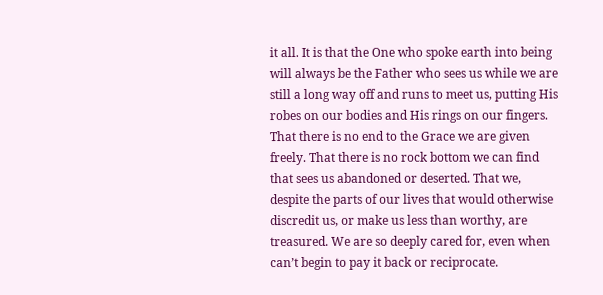it all. It is that the One who spoke earth into being will always be the Father who sees us while we are still a long way off and runs to meet us, putting His robes on our bodies and His rings on our fingers. That there is no end to the Grace we are given freely. That there is no rock bottom we can find that sees us abandoned or deserted. That we, despite the parts of our lives that would otherwise discredit us, or make us less than worthy, are treasured. We are so deeply cared for, even when can’t begin to pay it back or reciprocate.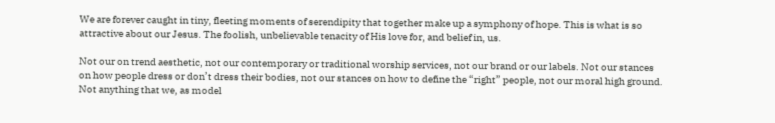We are forever caught in tiny, fleeting moments of serendipity that together make up a symphony of hope. This is what is so attractive about our Jesus. The foolish, unbelievable tenacity of His love for, and belief in, us.

Not our on trend aesthetic, not our contemporary or traditional worship services, not our brand or our labels. Not our stances on how people dress or don’t dress their bodies, not our stances on how to define the “right” people, not our moral high ground. Not anything that we, as model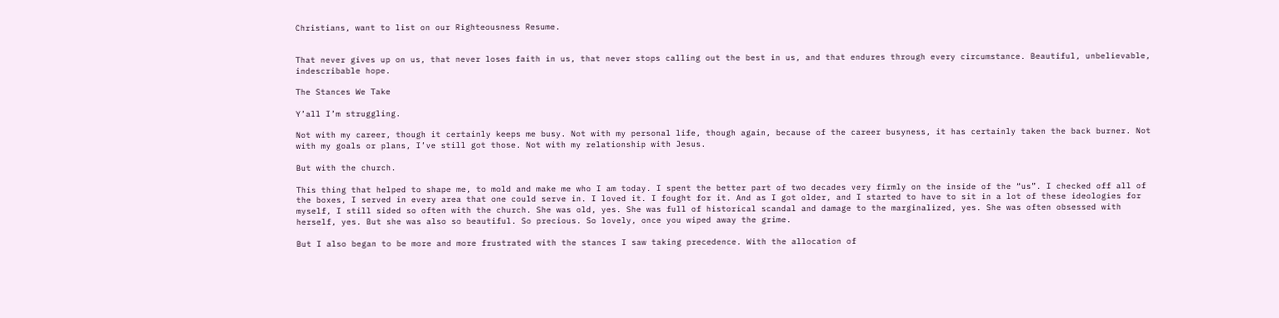Christians, want to list on our Righteousness Resume.


That never gives up on us, that never loses faith in us, that never stops calling out the best in us, and that endures through every circumstance. Beautiful, unbelievable, indescribable hope.

The Stances We Take

Y’all I’m struggling.

Not with my career, though it certainly keeps me busy. Not with my personal life, though again, because of the career busyness, it has certainly taken the back burner. Not with my goals or plans, I’ve still got those. Not with my relationship with Jesus.

But with the church.

This thing that helped to shape me, to mold and make me who I am today. I spent the better part of two decades very firmly on the inside of the “us”. I checked off all of the boxes, I served in every area that one could serve in. I loved it. I fought for it. And as I got older, and I started to have to sit in a lot of these ideologies for myself, I still sided so often with the church. She was old, yes. She was full of historical scandal and damage to the marginalized, yes. She was often obsessed with herself, yes. But she was also so beautiful. So precious. So lovely, once you wiped away the grime.

But I also began to be more and more frustrated with the stances I saw taking precedence. With the allocation of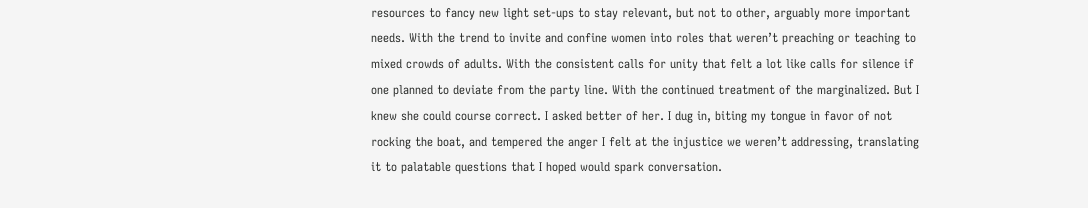resources to fancy new light set-ups to stay relevant, but not to other, arguably more important needs. With the trend to invite and confine women into roles that weren’t preaching or teaching to mixed crowds of adults. With the consistent calls for unity that felt a lot like calls for silence if one planned to deviate from the party line. With the continued treatment of the marginalized. But I knew she could course correct. I asked better of her. I dug in, biting my tongue in favor of not rocking the boat, and tempered the anger I felt at the injustice we weren’t addressing, translating it to palatable questions that I hoped would spark conversation.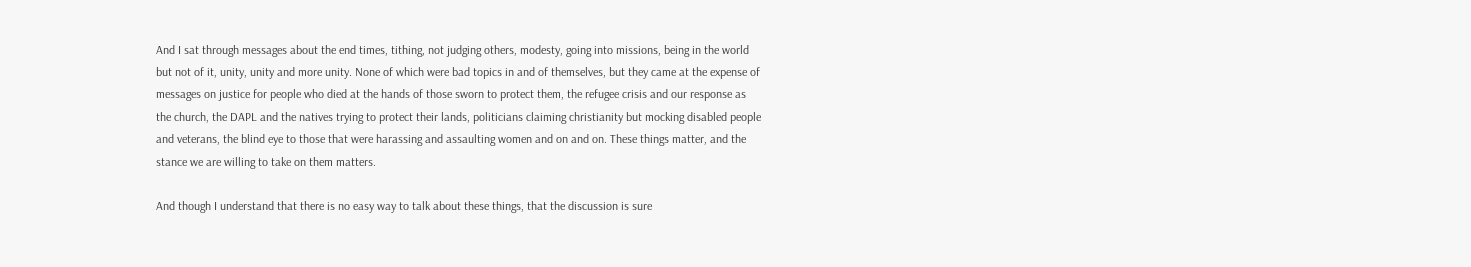And I sat through messages about the end times, tithing, not judging others, modesty, going into missions, being in the world but not of it, unity, unity and more unity. None of which were bad topics in and of themselves, but they came at the expense of messages on justice for people who died at the hands of those sworn to protect them, the refugee crisis and our response as the church, the DAPL and the natives trying to protect their lands, politicians claiming christianity but mocking disabled people and veterans, the blind eye to those that were harassing and assaulting women and on and on. These things matter, and the stance we are willing to take on them matters.

And though I understand that there is no easy way to talk about these things, that the discussion is sure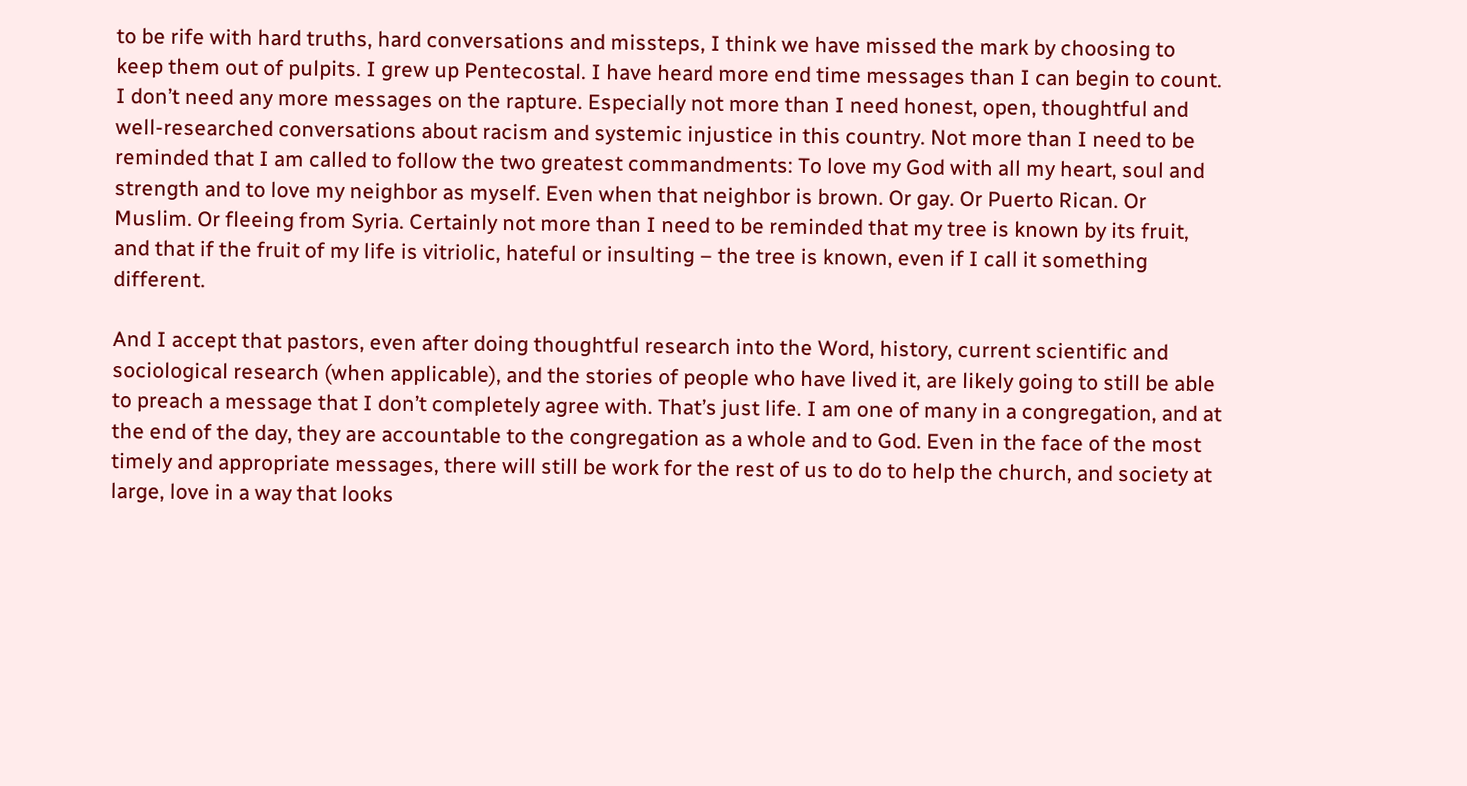to be rife with hard truths, hard conversations and missteps, I think we have missed the mark by choosing to keep them out of pulpits. I grew up Pentecostal. I have heard more end time messages than I can begin to count. I don’t need any more messages on the rapture. Especially not more than I need honest, open, thoughtful and well-researched conversations about racism and systemic injustice in this country. Not more than I need to be reminded that I am called to follow the two greatest commandments: To love my God with all my heart, soul and strength and to love my neighbor as myself. Even when that neighbor is brown. Or gay. Or Puerto Rican. Or Muslim. Or fleeing from Syria. Certainly not more than I need to be reminded that my tree is known by its fruit, and that if the fruit of my life is vitriolic, hateful or insulting – the tree is known, even if I call it something different.

And I accept that pastors, even after doing thoughtful research into the Word, history, current scientific and sociological research (when applicable), and the stories of people who have lived it, are likely going to still be able to preach a message that I don’t completely agree with. That’s just life. I am one of many in a congregation, and at the end of the day, they are accountable to the congregation as a whole and to God. Even in the face of the most timely and appropriate messages, there will still be work for the rest of us to do to help the church, and society at large, love in a way that looks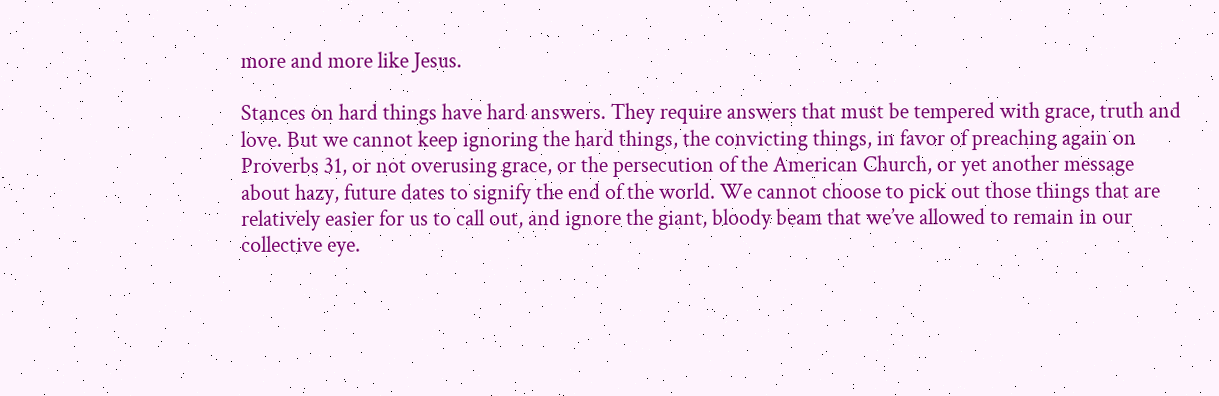more and more like Jesus.

Stances on hard things have hard answers. They require answers that must be tempered with grace, truth and love. But we cannot keep ignoring the hard things, the convicting things, in favor of preaching again on Proverbs 31, or not overusing grace, or the persecution of the American Church, or yet another message about hazy, future dates to signify the end of the world. We cannot choose to pick out those things that are relatively easier for us to call out, and ignore the giant, bloody beam that we’ve allowed to remain in our collective eye.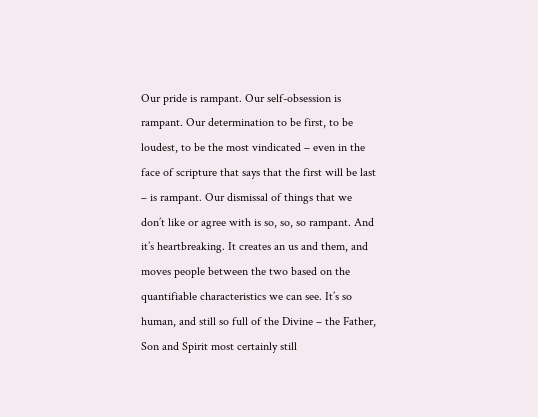Our pride is rampant. Our self-obsession is rampant. Our determination to be first, to be loudest, to be the most vindicated – even in the face of scripture that says that the first will be last – is rampant. Our dismissal of things that we don’t like or agree with is so, so, so rampant. And it’s heartbreaking. It creates an us and them, and moves people between the two based on the quantifiable characteristics we can see. It’s so human, and still so full of the Divine – the Father, Son and Spirit most certainly still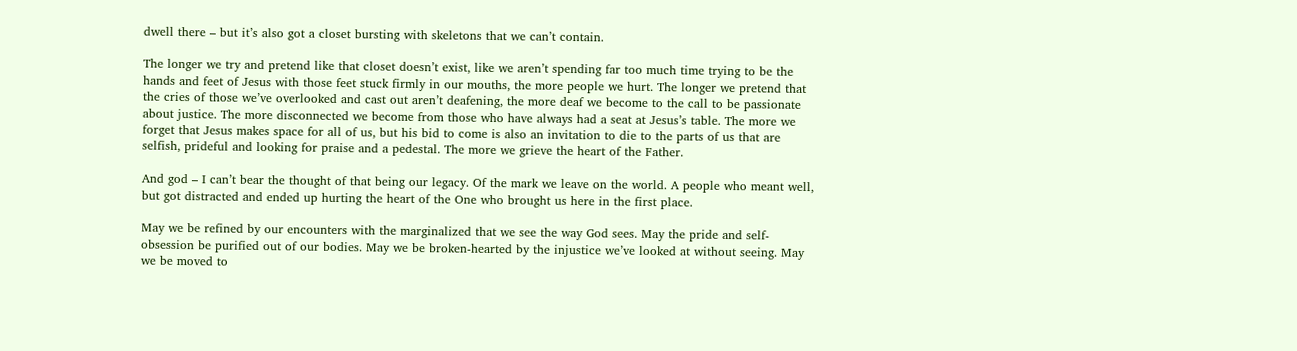dwell there – but it’s also got a closet bursting with skeletons that we can’t contain.

The longer we try and pretend like that closet doesn’t exist, like we aren’t spending far too much time trying to be the hands and feet of Jesus with those feet stuck firmly in our mouths, the more people we hurt. The longer we pretend that the cries of those we’ve overlooked and cast out aren’t deafening, the more deaf we become to the call to be passionate about justice. The more disconnected we become from those who have always had a seat at Jesus’s table. The more we forget that Jesus makes space for all of us, but his bid to come is also an invitation to die to the parts of us that are selfish, prideful and looking for praise and a pedestal. The more we grieve the heart of the Father.

And god – I can’t bear the thought of that being our legacy. Of the mark we leave on the world. A people who meant well, but got distracted and ended up hurting the heart of the One who brought us here in the first place.

May we be refined by our encounters with the marginalized that we see the way God sees. May the pride and self-obsession be purified out of our bodies. May we be broken-hearted by the injustice we’ve looked at without seeing. May we be moved to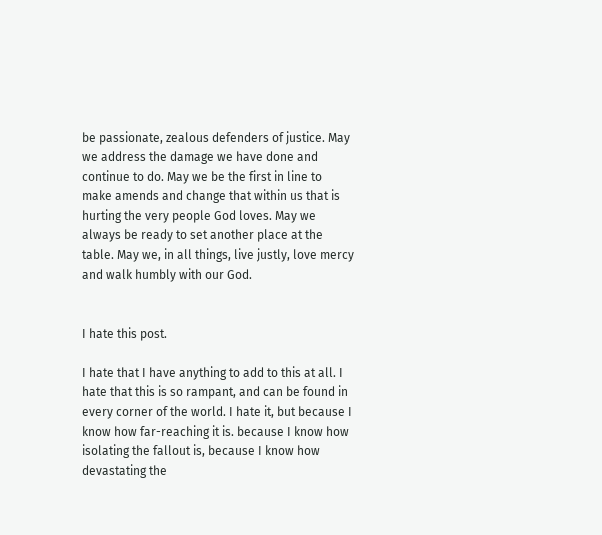be passionate, zealous defenders of justice. May we address the damage we have done and continue to do. May we be the first in line to make amends and change that within us that is hurting the very people God loves. May we always be ready to set another place at the table. May we, in all things, live justly, love mercy and walk humbly with our God.


I hate this post.

I hate that I have anything to add to this at all. I hate that this is so rampant, and can be found in every corner of the world. I hate it, but because I know how far-reaching it is. because I know how isolating the fallout is, because I know how devastating the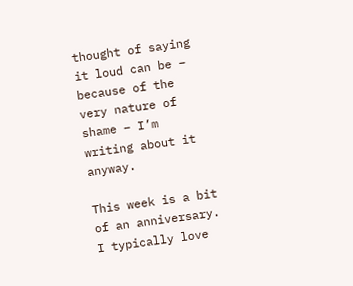thought of saying it loud can be – because of the very nature of shame – I’m writing about it anyway.

This week is a bit of an anniversary. I typically love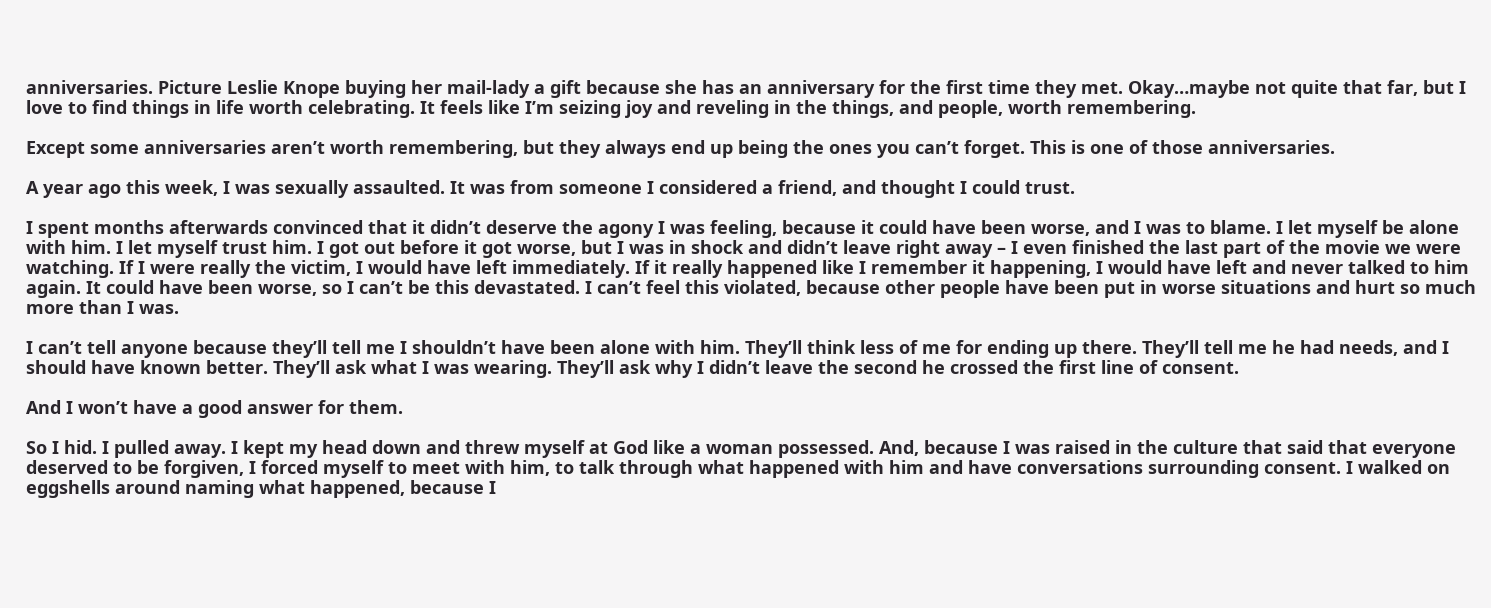anniversaries. Picture Leslie Knope buying her mail-lady a gift because she has an anniversary for the first time they met. Okay…maybe not quite that far, but I love to find things in life worth celebrating. It feels like I’m seizing joy and reveling in the things, and people, worth remembering.

Except some anniversaries aren’t worth remembering, but they always end up being the ones you can’t forget. This is one of those anniversaries.

A year ago this week, I was sexually assaulted. It was from someone I considered a friend, and thought I could trust.

I spent months afterwards convinced that it didn’t deserve the agony I was feeling, because it could have been worse, and I was to blame. I let myself be alone with him. I let myself trust him. I got out before it got worse, but I was in shock and didn’t leave right away – I even finished the last part of the movie we were watching. If I were really the victim, I would have left immediately. If it really happened like I remember it happening, I would have left and never talked to him again. It could have been worse, so I can’t be this devastated. I can’t feel this violated, because other people have been put in worse situations and hurt so much more than I was.

I can’t tell anyone because they’ll tell me I shouldn’t have been alone with him. They’ll think less of me for ending up there. They’ll tell me he had needs, and I should have known better. They’ll ask what I was wearing. They’ll ask why I didn’t leave the second he crossed the first line of consent.

And I won’t have a good answer for them.

So I hid. I pulled away. I kept my head down and threw myself at God like a woman possessed. And, because I was raised in the culture that said that everyone deserved to be forgiven, I forced myself to meet with him, to talk through what happened with him and have conversations surrounding consent. I walked on eggshells around naming what happened, because I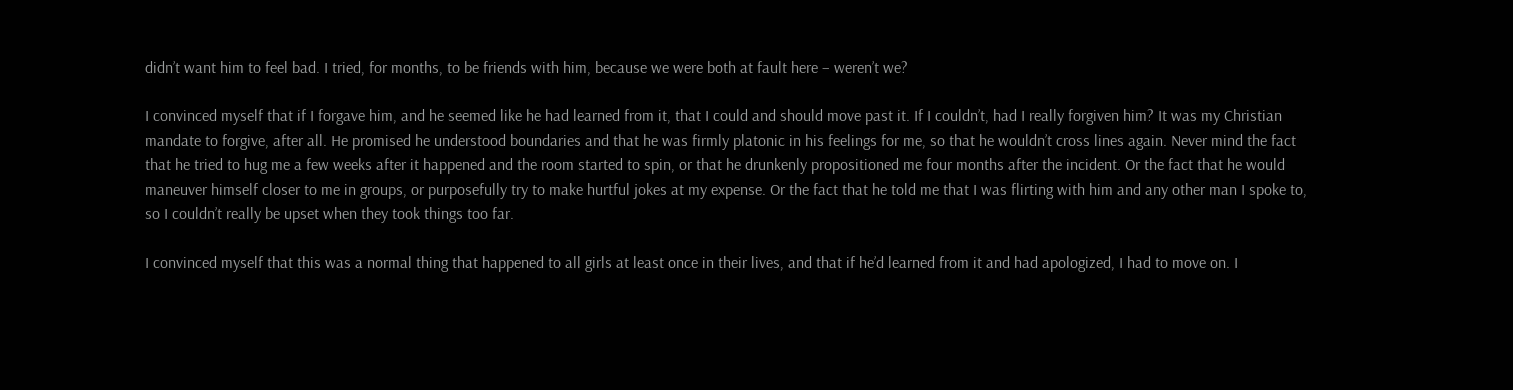didn’t want him to feel bad. I tried, for months, to be friends with him, because we were both at fault here – weren’t we?

I convinced myself that if I forgave him, and he seemed like he had learned from it, that I could and should move past it. If I couldn’t, had I really forgiven him? It was my Christian mandate to forgive, after all. He promised he understood boundaries and that he was firmly platonic in his feelings for me, so that he wouldn’t cross lines again. Never mind the fact that he tried to hug me a few weeks after it happened and the room started to spin, or that he drunkenly propositioned me four months after the incident. Or the fact that he would maneuver himself closer to me in groups, or purposefully try to make hurtful jokes at my expense. Or the fact that he told me that I was flirting with him and any other man I spoke to, so I couldn’t really be upset when they took things too far.

I convinced myself that this was a normal thing that happened to all girls at least once in their lives, and that if he’d learned from it and had apologized, I had to move on. I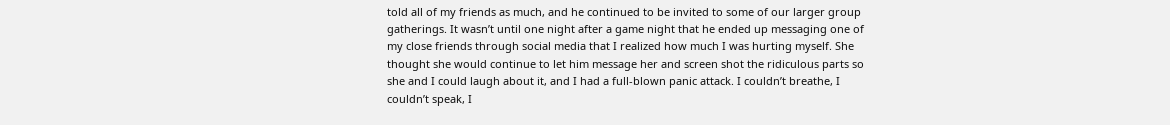told all of my friends as much, and he continued to be invited to some of our larger group gatherings. It wasn’t until one night after a game night that he ended up messaging one of my close friends through social media that I realized how much I was hurting myself. She thought she would continue to let him message her and screen shot the ridiculous parts so she and I could laugh about it, and I had a full-blown panic attack. I couldn’t breathe, I couldn’t speak, I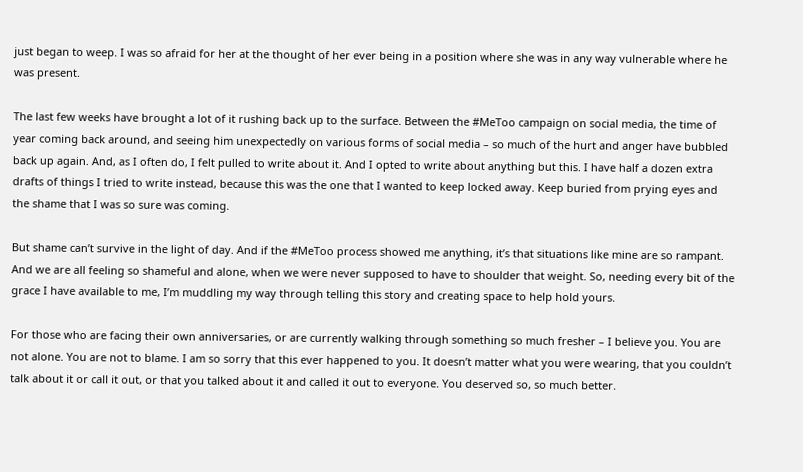just began to weep. I was so afraid for her at the thought of her ever being in a position where she was in any way vulnerable where he was present.

The last few weeks have brought a lot of it rushing back up to the surface. Between the #MeToo campaign on social media, the time of year coming back around, and seeing him unexpectedly on various forms of social media – so much of the hurt and anger have bubbled back up again. And, as I often do, I felt pulled to write about it. And I opted to write about anything but this. I have half a dozen extra drafts of things I tried to write instead, because this was the one that I wanted to keep locked away. Keep buried from prying eyes and the shame that I was so sure was coming.

But shame can’t survive in the light of day. And if the #MeToo process showed me anything, it’s that situations like mine are so rampant. And we are all feeling so shameful and alone, when we were never supposed to have to shoulder that weight. So, needing every bit of the grace I have available to me, I’m muddling my way through telling this story and creating space to help hold yours.

For those who are facing their own anniversaries, or are currently walking through something so much fresher – I believe you. You are not alone. You are not to blame. I am so sorry that this ever happened to you. It doesn’t matter what you were wearing, that you couldn’t talk about it or call it out, or that you talked about it and called it out to everyone. You deserved so, so much better.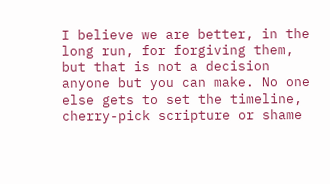I believe we are better, in the long run, for forgiving them, but that is not a decision anyone but you can make. No one else gets to set the timeline, cherry-pick scripture or shame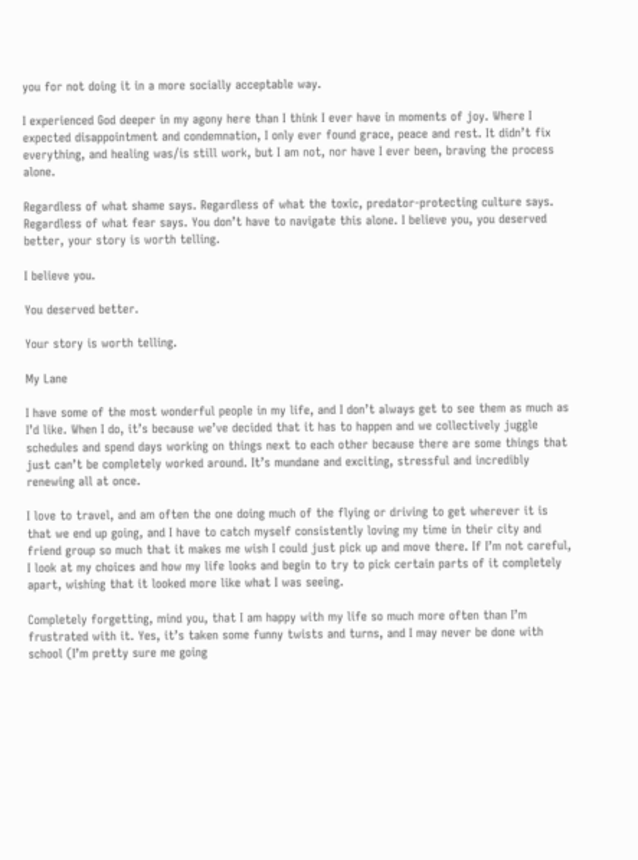you for not doing it in a more socially acceptable way.

I experienced God deeper in my agony here than I think I ever have in moments of joy. Where I expected disappointment and condemnation, I only ever found grace, peace and rest. It didn’t fix everything, and healing was/is still work, but I am not, nor have I ever been, braving the process alone.

Regardless of what shame says. Regardless of what the toxic, predator-protecting culture says. Regardless of what fear says. You don’t have to navigate this alone. I believe you, you deserved better, your story is worth telling.

I believe you.

You deserved better.

Your story is worth telling.

My Lane

I have some of the most wonderful people in my life, and I don’t always get to see them as much as I’d like. When I do, it’s because we’ve decided that it has to happen and we collectively juggle schedules and spend days working on things next to each other because there are some things that just can’t be completely worked around. It’s mundane and exciting, stressful and incredibly renewing all at once.

I love to travel, and am often the one doing much of the flying or driving to get wherever it is that we end up going, and I have to catch myself consistently loving my time in their city and friend group so much that it makes me wish I could just pick up and move there. If I’m not careful, I look at my choices and how my life looks and begin to try to pick certain parts of it completely apart, wishing that it looked more like what I was seeing.

Completely forgetting, mind you, that I am happy with my life so much more often than I’m frustrated with it. Yes, it’s taken some funny twists and turns, and I may never be done with school (I’m pretty sure me going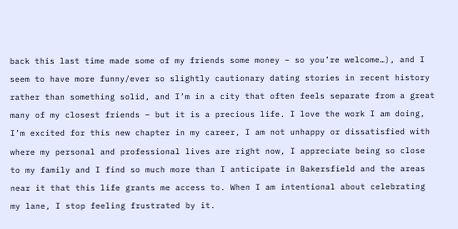back this last time made some of my friends some money – so you’re welcome…), and I seem to have more funny/ever so slightly cautionary dating stories in recent history rather than something solid, and I’m in a city that often feels separate from a great many of my closest friends – but it is a precious life. I love the work I am doing, I’m excited for this new chapter in my career, I am not unhappy or dissatisfied with where my personal and professional lives are right now, I appreciate being so close to my family and I find so much more than I anticipate in Bakersfield and the areas near it that this life grants me access to. When I am intentional about celebrating my lane, I stop feeling frustrated by it.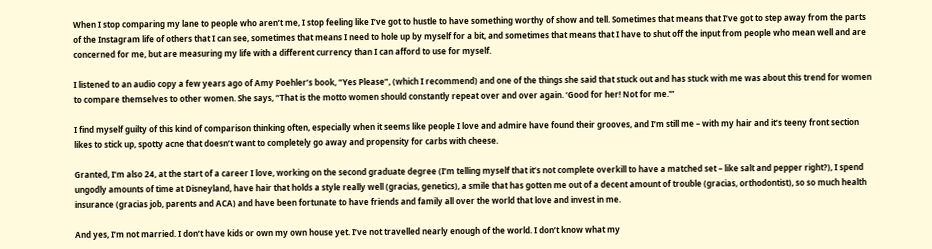When I stop comparing my lane to people who aren’t me, I stop feeling like I’ve got to hustle to have something worthy of show and tell. Sometimes that means that I’ve got to step away from the parts of the Instagram life of others that I can see, sometimes that means I need to hole up by myself for a bit, and sometimes that means that I have to shut off the input from people who mean well and are concerned for me, but are measuring my life with a different currency than I can afford to use for myself.

I listened to an audio copy a few years ago of Amy Poehler’s book, “Yes Please”, (which I recommend) and one of the things she said that stuck out and has stuck with me was about this trend for women to compare themselves to other women. She says, “That is the motto women should constantly repeat over and over again. ‘Good for her! Not for me.'”

I find myself guilty of this kind of comparison thinking often, especially when it seems like people I love and admire have found their grooves, and I’m still me – with my hair and it’s teeny front section likes to stick up, spotty acne that doesn’t want to completely go away and propensity for carbs with cheese.

Granted, I’m also 24, at the start of a career I love, working on the second graduate degree (I’m telling myself that it’s not complete overkill to have a matched set – like salt and pepper right?), I spend ungodly amounts of time at Disneyland, have hair that holds a style really well (gracias, genetics), a smile that has gotten me out of a decent amount of trouble (gracias, orthodontist), so so much health insurance (gracias job, parents and ACA) and have been fortunate to have friends and family all over the world that love and invest in me.

And yes, I’m not married. I don’t have kids or own my own house yet. I’ve not travelled nearly enough of the world. I don’t know what my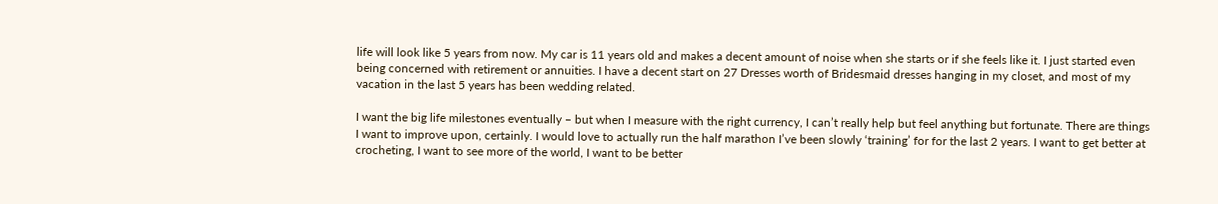life will look like 5 years from now. My car is 11 years old and makes a decent amount of noise when she starts or if she feels like it. I just started even being concerned with retirement or annuities. I have a decent start on 27 Dresses worth of Bridesmaid dresses hanging in my closet, and most of my vacation in the last 5 years has been wedding related.

I want the big life milestones eventually – but when I measure with the right currency, I can’t really help but feel anything but fortunate. There are things I want to improve upon, certainly. I would love to actually run the half marathon I’ve been slowly ‘training’ for for the last 2 years. I want to get better at crocheting, I want to see more of the world, I want to be better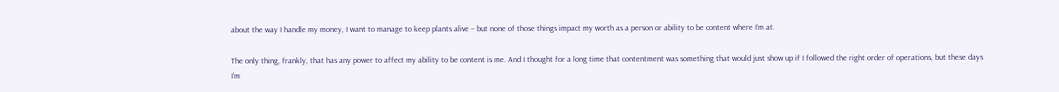about the way I handle my money, I want to manage to keep plants alive – but none of those things impact my worth as a person or ability to be content where I’m at.

The only thing, frankly, that has any power to affect my ability to be content is me. And I thought for a long time that contentment was something that would just show up if I followed the right order of operations, but these days I’m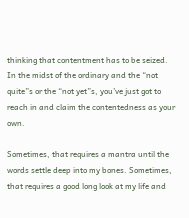thinking that contentment has to be seized. In the midst of the ordinary and the “not quite”s or the “not yet”s, you’ve just got to reach in and claim the contentedness as your own.

Sometimes, that requires a mantra until the words settle deep into my bones. Sometimes, that requires a good long look at my life and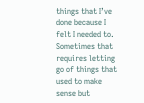things that I’ve done because I felt I needed to. Sometimes that requires letting go of things that used to make sense but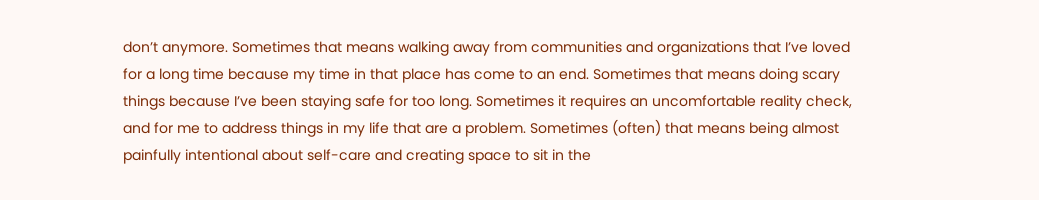don’t anymore. Sometimes that means walking away from communities and organizations that I’ve loved for a long time because my time in that place has come to an end. Sometimes that means doing scary things because I’ve been staying safe for too long. Sometimes it requires an uncomfortable reality check, and for me to address things in my life that are a problem. Sometimes (often) that means being almost painfully intentional about self-care and creating space to sit in the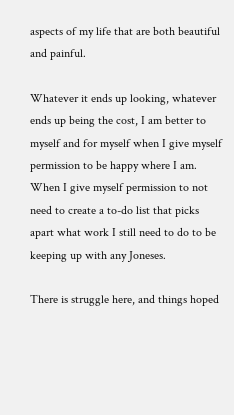aspects of my life that are both beautiful and painful.

Whatever it ends up looking, whatever ends up being the cost, I am better to myself and for myself when I give myself permission to be happy where I am. When I give myself permission to not need to create a to-do list that picks apart what work I still need to do to be keeping up with any Joneses.

There is struggle here, and things hoped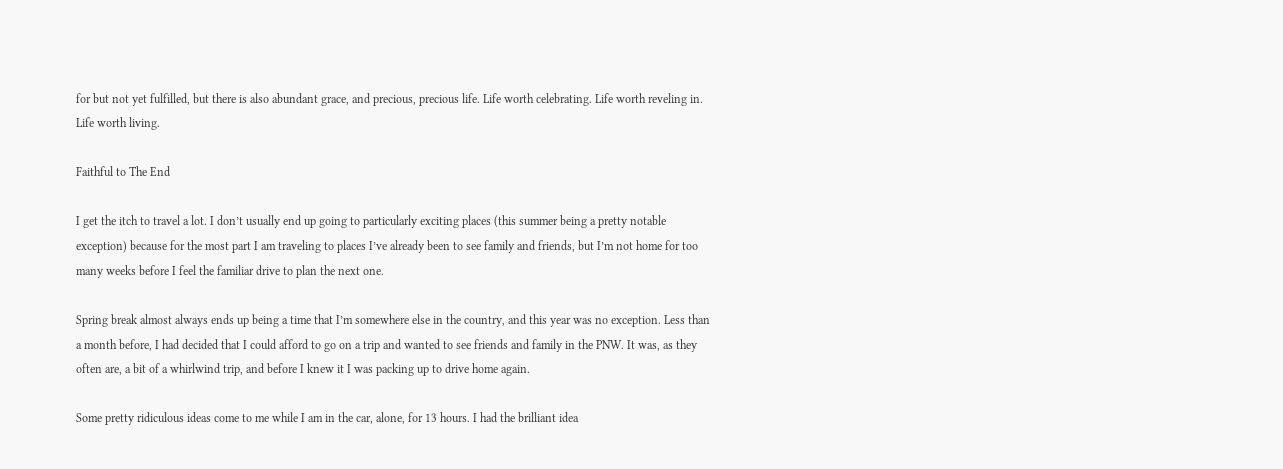for but not yet fulfilled, but there is also abundant grace, and precious, precious life. Life worth celebrating. Life worth reveling in. Life worth living.

Faithful to The End

I get the itch to travel a lot. I don’t usually end up going to particularly exciting places (this summer being a pretty notable exception) because for the most part I am traveling to places I’ve already been to see family and friends, but I’m not home for too many weeks before I feel the familiar drive to plan the next one.

Spring break almost always ends up being a time that I’m somewhere else in the country, and this year was no exception. Less than a month before, I had decided that I could afford to go on a trip and wanted to see friends and family in the PNW. It was, as they often are, a bit of a whirlwind trip, and before I knew it I was packing up to drive home again.

Some pretty ridiculous ideas come to me while I am in the car, alone, for 13 hours. I had the brilliant idea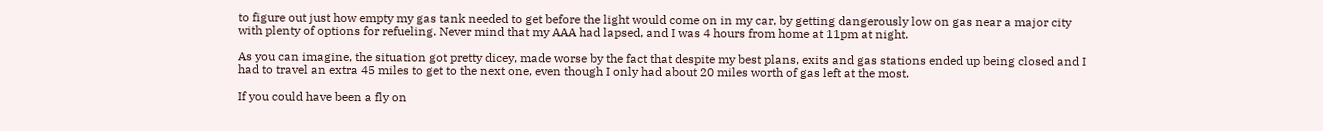to figure out just how empty my gas tank needed to get before the light would come on in my car, by getting dangerously low on gas near a major city with plenty of options for refueling. Never mind that my AAA had lapsed, and I was 4 hours from home at 11pm at night.

As you can imagine, the situation got pretty dicey, made worse by the fact that despite my best plans, exits and gas stations ended up being closed and I had to travel an extra 45 miles to get to the next one, even though I only had about 20 miles worth of gas left at the most.

If you could have been a fly on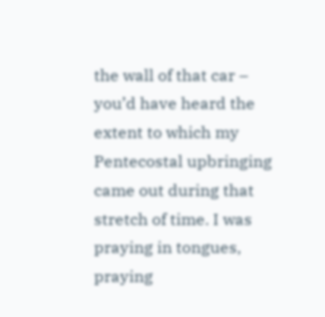the wall of that car – you’d have heard the extent to which my Pentecostal upbringing came out during that stretch of time. I was praying in tongues, praying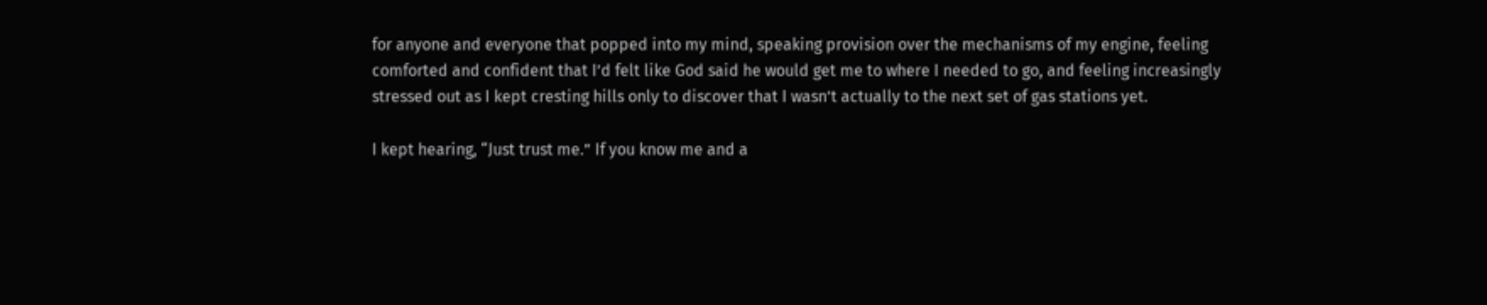for anyone and everyone that popped into my mind, speaking provision over the mechanisms of my engine, feeling comforted and confident that I’d felt like God said he would get me to where I needed to go, and feeling increasingly stressed out as I kept cresting hills only to discover that I wasn’t actually to the next set of gas stations yet.

I kept hearing, “Just trust me.” If you know me and a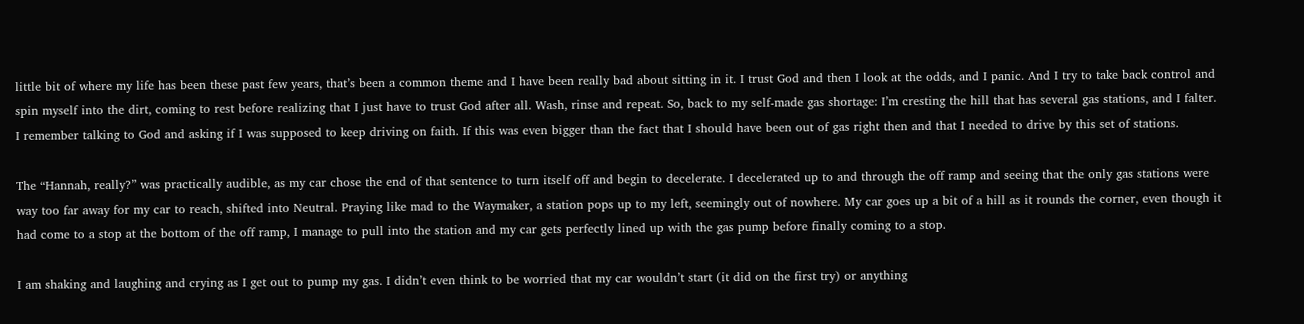little bit of where my life has been these past few years, that’s been a common theme and I have been really bad about sitting in it. I trust God and then I look at the odds, and I panic. And I try to take back control and spin myself into the dirt, coming to rest before realizing that I just have to trust God after all. Wash, rinse and repeat. So, back to my self-made gas shortage: I’m cresting the hill that has several gas stations, and I falter. I remember talking to God and asking if I was supposed to keep driving on faith. If this was even bigger than the fact that I should have been out of gas right then and that I needed to drive by this set of stations.

The “Hannah, really?” was practically audible, as my car chose the end of that sentence to turn itself off and begin to decelerate. I decelerated up to and through the off ramp and seeing that the only gas stations were way too far away for my car to reach, shifted into Neutral. Praying like mad to the Waymaker, a station pops up to my left, seemingly out of nowhere. My car goes up a bit of a hill as it rounds the corner, even though it had come to a stop at the bottom of the off ramp, I manage to pull into the station and my car gets perfectly lined up with the gas pump before finally coming to a stop.

I am shaking and laughing and crying as I get out to pump my gas. I didn’t even think to be worried that my car wouldn’t start (it did on the first try) or anything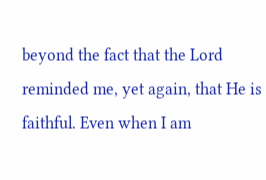beyond the fact that the Lord reminded me, yet again, that He is faithful. Even when I am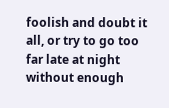foolish and doubt it all, or try to go too far late at night without enough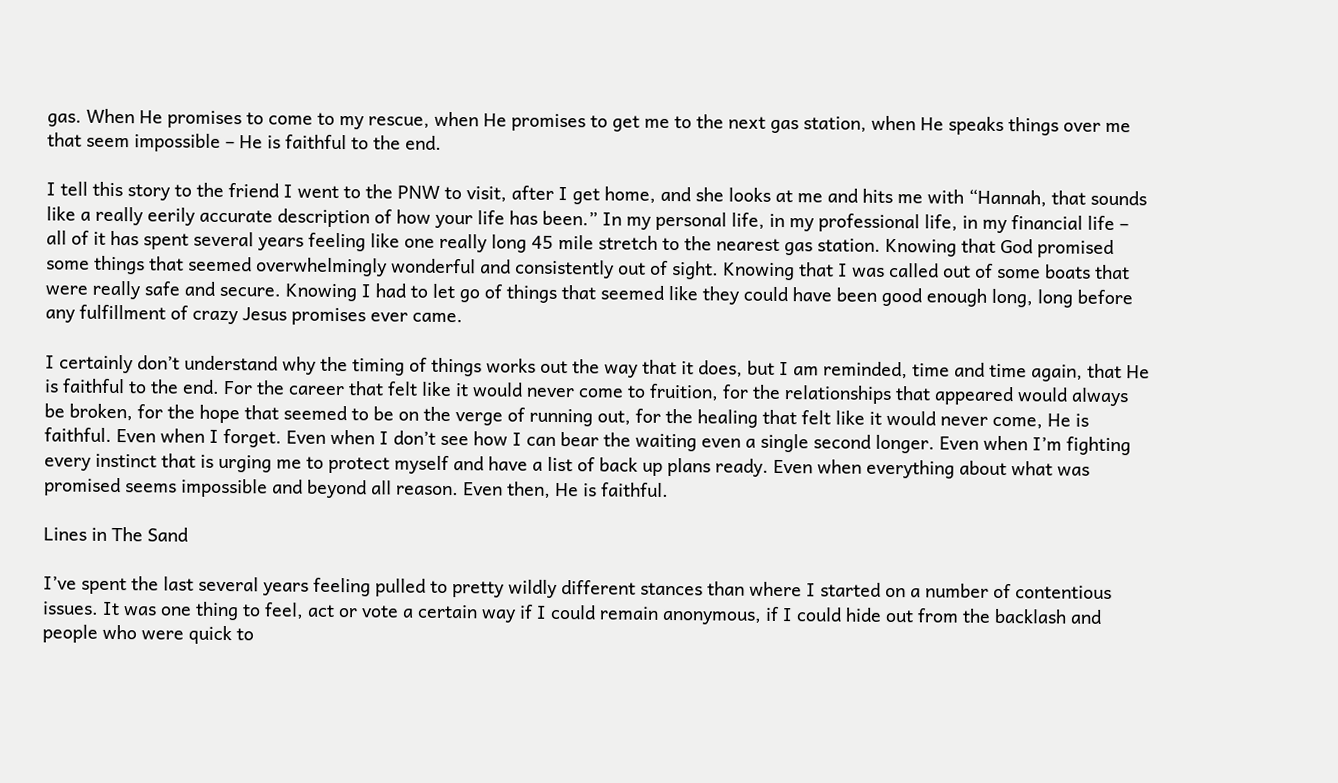gas. When He promises to come to my rescue, when He promises to get me to the next gas station, when He speaks things over me that seem impossible – He is faithful to the end.

I tell this story to the friend I went to the PNW to visit, after I get home, and she looks at me and hits me with “Hannah, that sounds like a really eerily accurate description of how your life has been.” In my personal life, in my professional life, in my financial life – all of it has spent several years feeling like one really long 45 mile stretch to the nearest gas station. Knowing that God promised some things that seemed overwhelmingly wonderful and consistently out of sight. Knowing that I was called out of some boats that were really safe and secure. Knowing I had to let go of things that seemed like they could have been good enough long, long before any fulfillment of crazy Jesus promises ever came.

I certainly don’t understand why the timing of things works out the way that it does, but I am reminded, time and time again, that He is faithful to the end. For the career that felt like it would never come to fruition, for the relationships that appeared would always be broken, for the hope that seemed to be on the verge of running out, for the healing that felt like it would never come, He is faithful. Even when I forget. Even when I don’t see how I can bear the waiting even a single second longer. Even when I’m fighting every instinct that is urging me to protect myself and have a list of back up plans ready. Even when everything about what was promised seems impossible and beyond all reason. Even then, He is faithful.

Lines in The Sand

I’ve spent the last several years feeling pulled to pretty wildly different stances than where I started on a number of contentious issues. It was one thing to feel, act or vote a certain way if I could remain anonymous, if I could hide out from the backlash and people who were quick to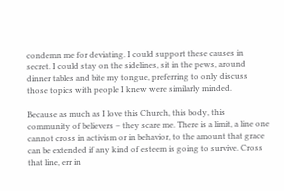condemn me for deviating. I could support these causes in secret. I could stay on the sidelines, sit in the pews, around dinner tables and bite my tongue, preferring to only discuss those topics with people I knew were similarly minded.

Because as much as I love this Church, this body, this community of believers – they scare me. There is a limit, a line one cannot cross in activism or in behavior, to the amount that grace can be extended if any kind of esteem is going to survive. Cross that line, err in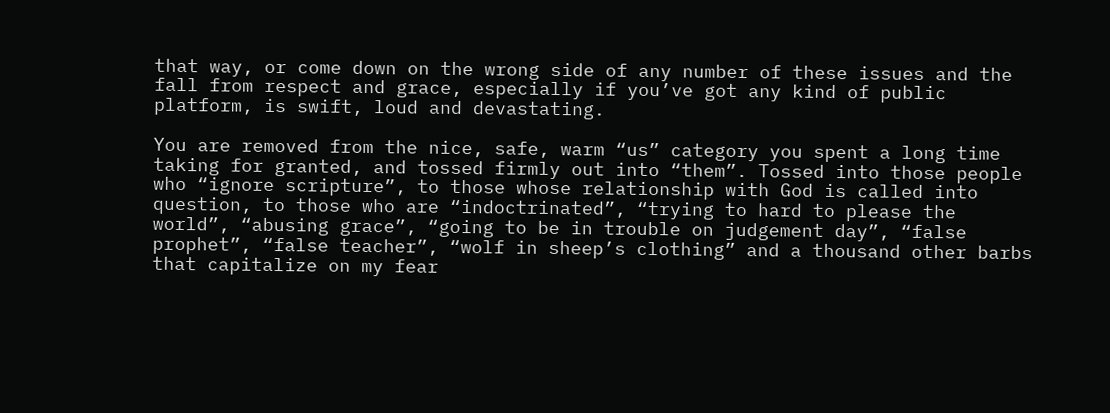that way, or come down on the wrong side of any number of these issues and the fall from respect and grace, especially if you’ve got any kind of public platform, is swift, loud and devastating.

You are removed from the nice, safe, warm “us” category you spent a long time taking for granted, and tossed firmly out into “them”. Tossed into those people who “ignore scripture”, to those whose relationship with God is called into question, to those who are “indoctrinated”, “trying to hard to please the world”, “abusing grace”, “going to be in trouble on judgement day”, “false prophet”, “false teacher”, “wolf in sheep’s clothing” and a thousand other barbs that capitalize on my fear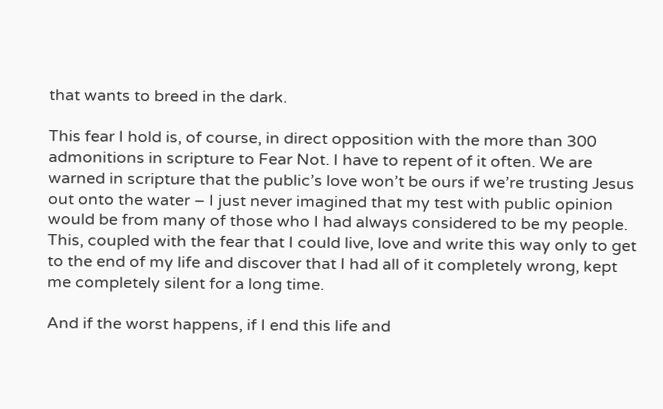that wants to breed in the dark.

This fear I hold is, of course, in direct opposition with the more than 300 admonitions in scripture to Fear Not. I have to repent of it often. We are warned in scripture that the public’s love won’t be ours if we’re trusting Jesus out onto the water – I just never imagined that my test with public opinion would be from many of those who I had always considered to be my people. This, coupled with the fear that I could live, love and write this way only to get to the end of my life and discover that I had all of it completely wrong, kept me completely silent for a long time.

And if the worst happens, if I end this life and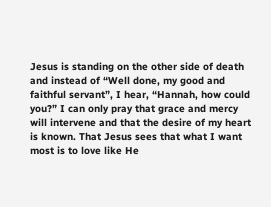Jesus is standing on the other side of death and instead of “Well done, my good and faithful servant”, I hear, “Hannah, how could you?” I can only pray that grace and mercy will intervene and that the desire of my heart is known. That Jesus sees that what I want most is to love like He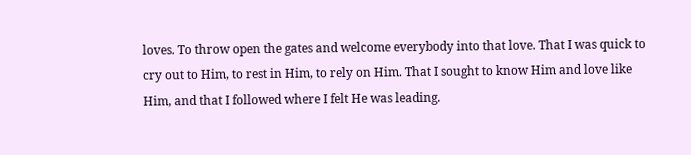loves. To throw open the gates and welcome everybody into that love. That I was quick to cry out to Him, to rest in Him, to rely on Him. That I sought to know Him and love like Him, and that I followed where I felt He was leading.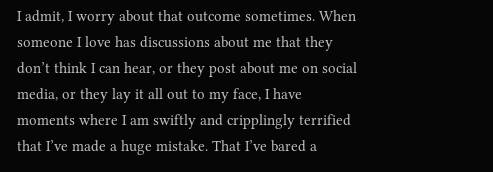I admit, I worry about that outcome sometimes. When someone I love has discussions about me that they don’t think I can hear, or they post about me on social media, or they lay it all out to my face, I have moments where I am swiftly and cripplingly terrified that I’ve made a huge mistake. That I’ve bared a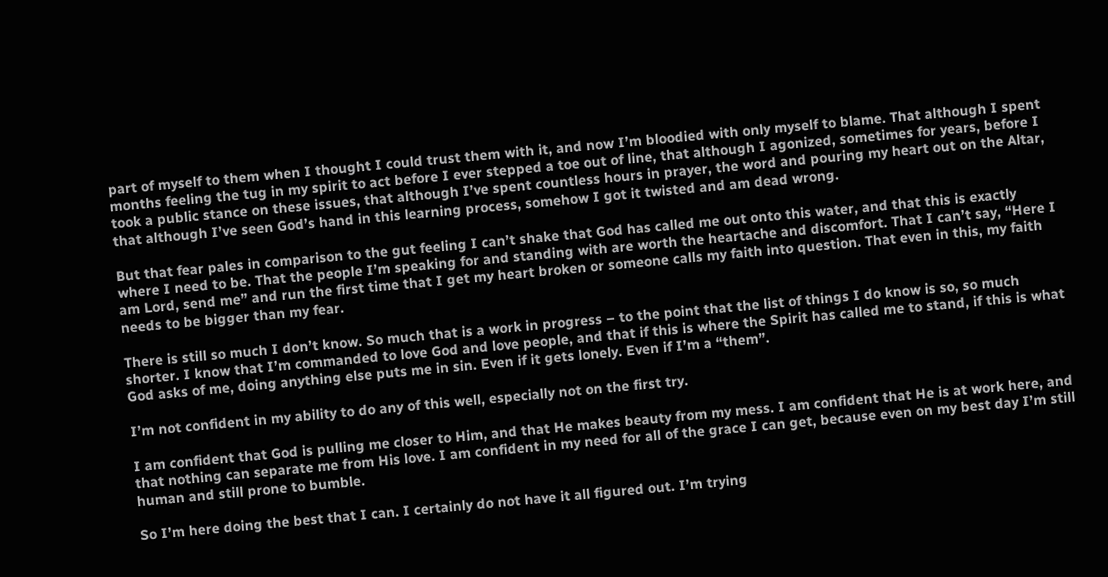part of myself to them when I thought I could trust them with it, and now I’m bloodied with only myself to blame. That although I spent months feeling the tug in my spirit to act before I ever stepped a toe out of line, that although I agonized, sometimes for years, before I took a public stance on these issues, that although I’ve spent countless hours in prayer, the word and pouring my heart out on the Altar, that although I’ve seen God’s hand in this learning process, somehow I got it twisted and am dead wrong.

But that fear pales in comparison to the gut feeling I can’t shake that God has called me out onto this water, and that this is exactly where I need to be. That the people I’m speaking for and standing with are worth the heartache and discomfort. That I can’t say, “Here I am Lord, send me” and run the first time that I get my heart broken or someone calls my faith into question. That even in this, my faith needs to be bigger than my fear.

There is still so much I don’t know. So much that is a work in progress – to the point that the list of things I do know is so, so much shorter. I know that I’m commanded to love God and love people, and that if this is where the Spirit has called me to stand, if this is what God asks of me, doing anything else puts me in sin. Even if it gets lonely. Even if I’m a “them”.

I’m not confident in my ability to do any of this well, especially not on the first try.

I am confident that God is pulling me closer to Him, and that He makes beauty from my mess. I am confident that He is at work here, and that nothing can separate me from His love. I am confident in my need for all of the grace I can get, because even on my best day I’m still human and still prone to bumble.

So I’m here doing the best that I can. I certainly do not have it all figured out. I’m trying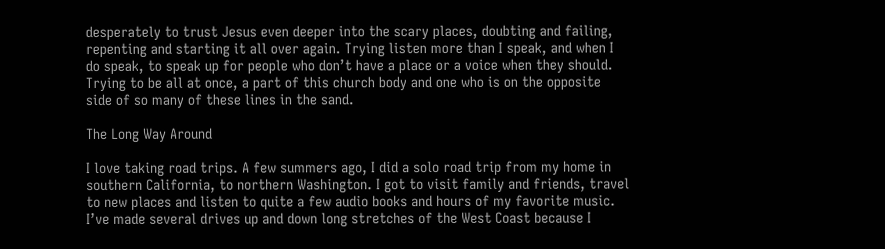desperately to trust Jesus even deeper into the scary places, doubting and failing, repenting and starting it all over again. Trying listen more than I speak, and when I do speak, to speak up for people who don’t have a place or a voice when they should.  Trying to be all at once, a part of this church body and one who is on the opposite side of so many of these lines in the sand.

The Long Way Around

I love taking road trips. A few summers ago, I did a solo road trip from my home in southern California, to northern Washington. I got to visit family and friends, travel to new places and listen to quite a few audio books and hours of my favorite music. I’ve made several drives up and down long stretches of the West Coast because I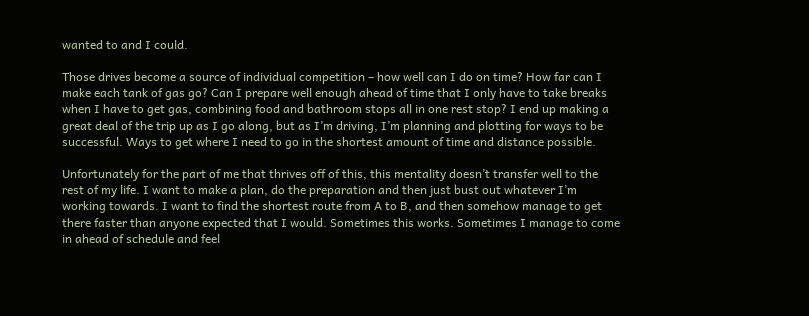wanted to and I could.

Those drives become a source of individual competition – how well can I do on time? How far can I make each tank of gas go? Can I prepare well enough ahead of time that I only have to take breaks when I have to get gas, combining food and bathroom stops all in one rest stop? I end up making a great deal of the trip up as I go along, but as I’m driving, I’m planning and plotting for ways to be successful. Ways to get where I need to go in the shortest amount of time and distance possible.

Unfortunately for the part of me that thrives off of this, this mentality doesn’t transfer well to the rest of my life. I want to make a plan, do the preparation and then just bust out whatever I’m working towards. I want to find the shortest route from A to B, and then somehow manage to get there faster than anyone expected that I would. Sometimes this works. Sometimes I manage to come in ahead of schedule and feel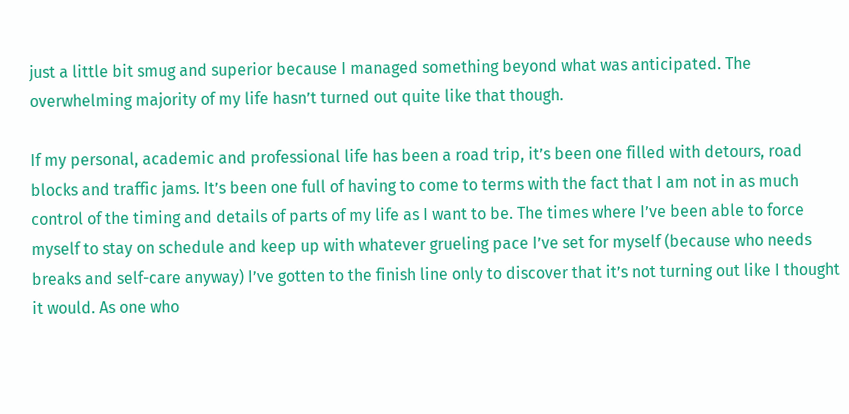just a little bit smug and superior because I managed something beyond what was anticipated. The overwhelming majority of my life hasn’t turned out quite like that though.

If my personal, academic and professional life has been a road trip, it’s been one filled with detours, road blocks and traffic jams. It’s been one full of having to come to terms with the fact that I am not in as much control of the timing and details of parts of my life as I want to be. The times where I’ve been able to force myself to stay on schedule and keep up with whatever grueling pace I’ve set for myself (because who needs breaks and self-care anyway) I’ve gotten to the finish line only to discover that it’s not turning out like I thought it would. As one who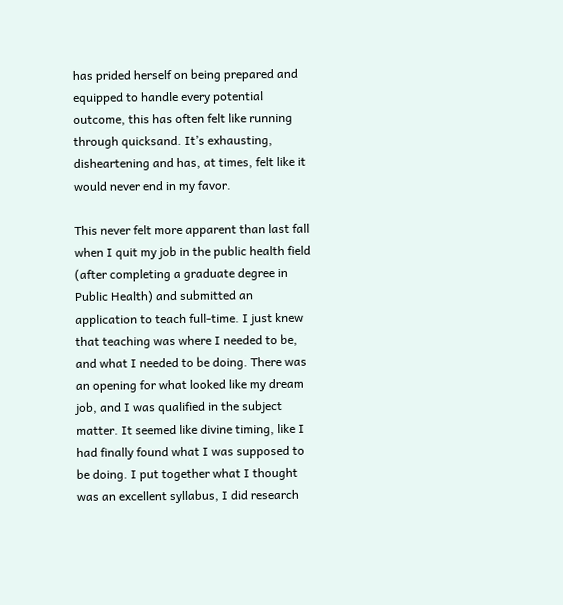has prided herself on being prepared and equipped to handle every potential outcome, this has often felt like running through quicksand. It’s exhausting, disheartening and has, at times, felt like it would never end in my favor.

This never felt more apparent than last fall when I quit my job in the public health field (after completing a graduate degree in Public Health) and submitted an application to teach full-time. I just knew that teaching was where I needed to be, and what I needed to be doing. There was an opening for what looked like my dream job, and I was qualified in the subject matter. It seemed like divine timing, like I had finally found what I was supposed to be doing. I put together what I thought was an excellent syllabus, I did research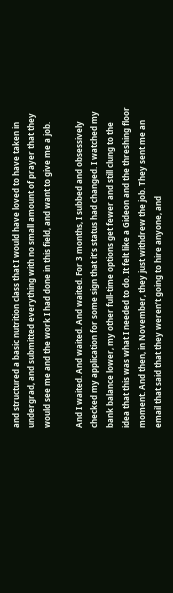and structured a basic nutrition class that I would have loved to have taken in undergrad, and submitted everything with no small amount of prayer that they would see me and the work I had done in this field, and want to give me a job.

And I waited. And waited. And waited. For 3 months, I subbed and obsessively checked my application for some sign that it’s status had changed. I watched my bank balance lower, my other full-time options get fewer and still clung to the idea that this was what I needed to do. It felt like a Gideon and the threshing floor moment. And then, in November, they just withdrew the job. They sent me an email that said that they weren’t going to hire anyone, and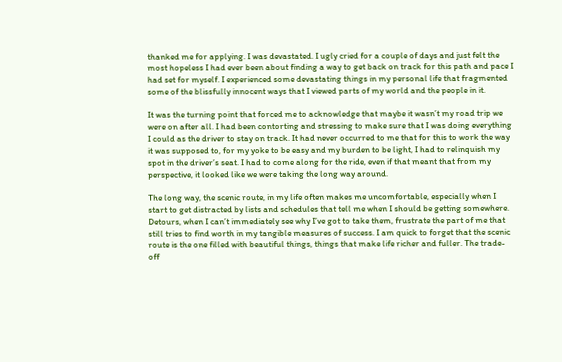thanked me for applying. I was devastated. I ugly cried for a couple of days and just felt the most hopeless I had ever been about finding a way to get back on track for this path and pace I had set for myself. I experienced some devastating things in my personal life that fragmented some of the blissfully innocent ways that I viewed parts of my world and the people in it.

It was the turning point that forced me to acknowledge that maybe it wasn’t my road trip we were on after all. I had been contorting and stressing to make sure that I was doing everything I could as the driver to stay on track. It had never occurred to me that for this to work the way it was supposed to, for my yoke to be easy and my burden to be light, I had to relinquish my spot in the driver’s seat. I had to come along for the ride, even if that meant that from my perspective, it looked like we were taking the long way around.

The long way, the scenic route, in my life often makes me uncomfortable, especially when I start to get distracted by lists and schedules that tell me when I should be getting somewhere. Detours, when I can’t immediately see why I’ve got to take them, frustrate the part of me that still tries to find worth in my tangible measures of success. I am quick to forget that the scenic route is the one filled with beautiful things, things that make life richer and fuller. The trade-off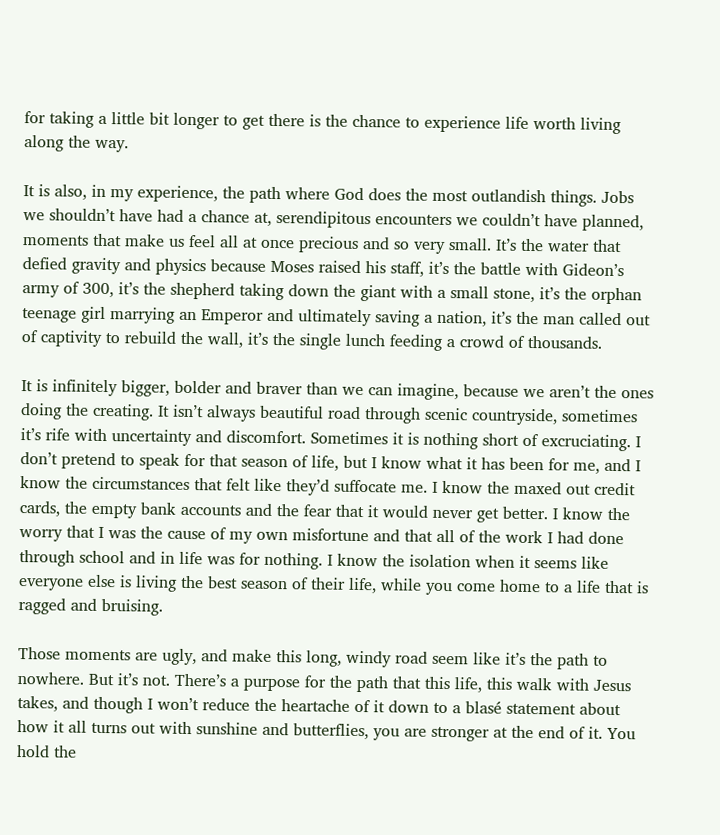for taking a little bit longer to get there is the chance to experience life worth living along the way.

It is also, in my experience, the path where God does the most outlandish things. Jobs we shouldn’t have had a chance at, serendipitous encounters we couldn’t have planned, moments that make us feel all at once precious and so very small. It’s the water that defied gravity and physics because Moses raised his staff, it’s the battle with Gideon’s army of 300, it’s the shepherd taking down the giant with a small stone, it’s the orphan teenage girl marrying an Emperor and ultimately saving a nation, it’s the man called out of captivity to rebuild the wall, it’s the single lunch feeding a crowd of thousands.

It is infinitely bigger, bolder and braver than we can imagine, because we aren’t the ones doing the creating. It isn’t always beautiful road through scenic countryside, sometimes it’s rife with uncertainty and discomfort. Sometimes it is nothing short of excruciating. I don’t pretend to speak for that season of life, but I know what it has been for me, and I know the circumstances that felt like they’d suffocate me. I know the maxed out credit cards, the empty bank accounts and the fear that it would never get better. I know the worry that I was the cause of my own misfortune and that all of the work I had done through school and in life was for nothing. I know the isolation when it seems like everyone else is living the best season of their life, while you come home to a life that is ragged and bruising.

Those moments are ugly, and make this long, windy road seem like it’s the path to nowhere. But it’s not. There’s a purpose for the path that this life, this walk with Jesus takes, and though I won’t reduce the heartache of it down to a blasé statement about how it all turns out with sunshine and butterflies, you are stronger at the end of it. You hold the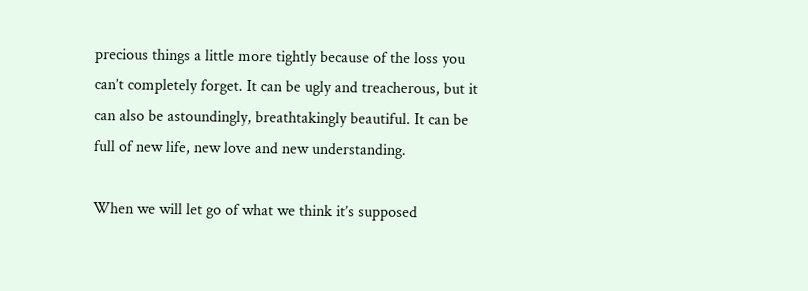precious things a little more tightly because of the loss you can’t completely forget. It can be ugly and treacherous, but it can also be astoundingly, breathtakingly beautiful. It can be full of new life, new love and new understanding.

When we will let go of what we think it’s supposed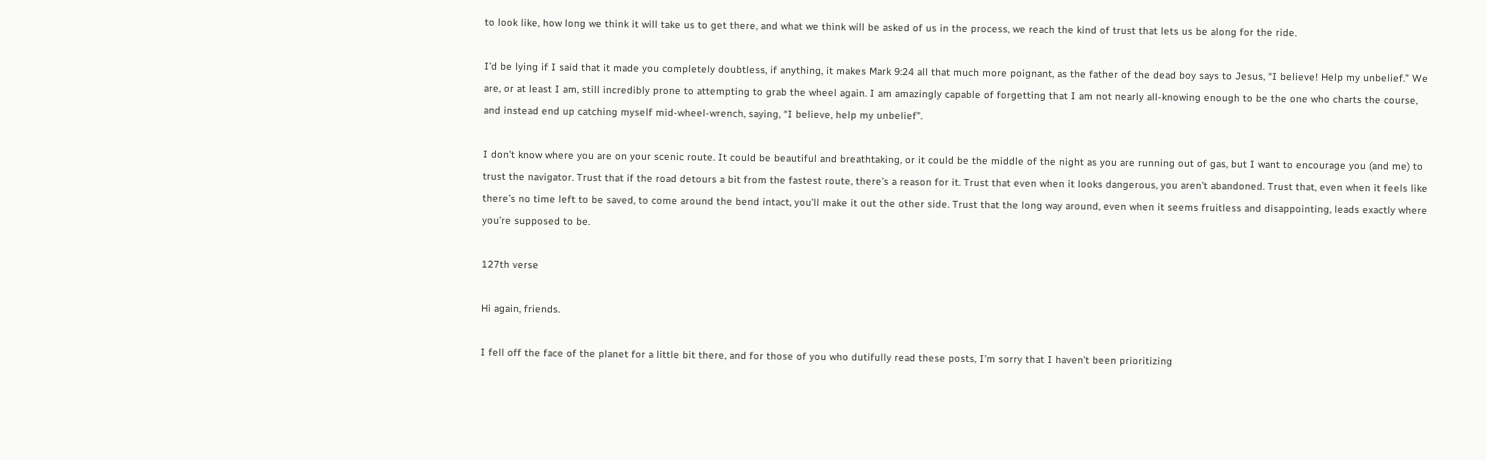to look like, how long we think it will take us to get there, and what we think will be asked of us in the process, we reach the kind of trust that lets us be along for the ride.

I’d be lying if I said that it made you completely doubtless, if anything, it makes Mark 9:24 all that much more poignant, as the father of the dead boy says to Jesus, “I believe! Help my unbelief.” We are, or at least I am, still incredibly prone to attempting to grab the wheel again. I am amazingly capable of forgetting that I am not nearly all-knowing enough to be the one who charts the course, and instead end up catching myself mid-wheel-wrench, saying, “I believe, help my unbelief”.

I don’t know where you are on your scenic route. It could be beautiful and breathtaking, or it could be the middle of the night as you are running out of gas, but I want to encourage you (and me) to trust the navigator. Trust that if the road detours a bit from the fastest route, there’s a reason for it. Trust that even when it looks dangerous, you aren’t abandoned. Trust that, even when it feels like there’s no time left to be saved, to come around the bend intact, you’ll make it out the other side. Trust that the long way around, even when it seems fruitless and disappointing, leads exactly where you’re supposed to be.

127th verse

Hi again, friends.

I fell off the face of the planet for a little bit there, and for those of you who dutifully read these posts, I’m sorry that I haven’t been prioritizing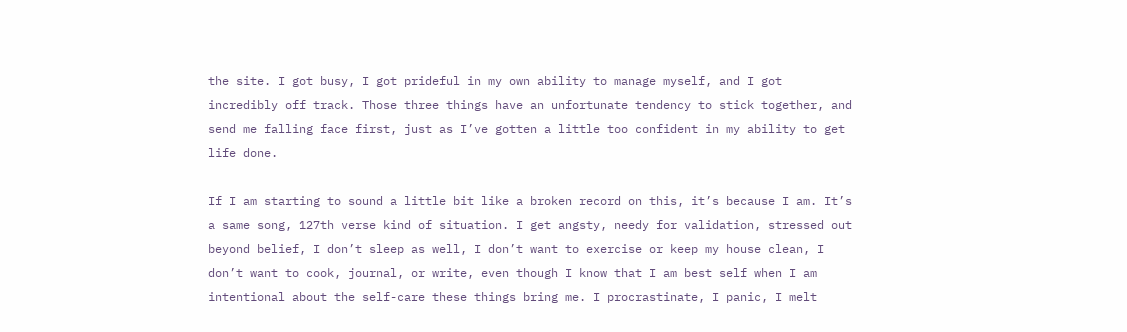the site. I got busy, I got prideful in my own ability to manage myself, and I got incredibly off track. Those three things have an unfortunate tendency to stick together, and send me falling face first, just as I’ve gotten a little too confident in my ability to get life done.

If I am starting to sound a little bit like a broken record on this, it’s because I am. It’s a same song, 127th verse kind of situation. I get angsty, needy for validation, stressed out beyond belief, I don’t sleep as well, I don’t want to exercise or keep my house clean, I don’t want to cook, journal, or write, even though I know that I am best self when I am intentional about the self-care these things bring me. I procrastinate, I panic, I melt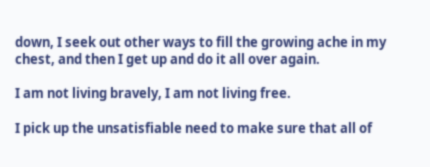down, I seek out other ways to fill the growing ache in my chest, and then I get up and do it all over again.

I am not living bravely, I am not living free.

I pick up the unsatisfiable need to make sure that all of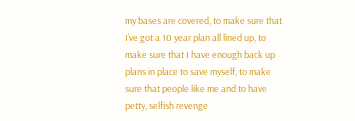my bases are covered, to make sure that I’ve got a 10 year plan all lined up, to make sure that I have enough back up plans in place to save myself, to make sure that people like me and to have petty, selfish revenge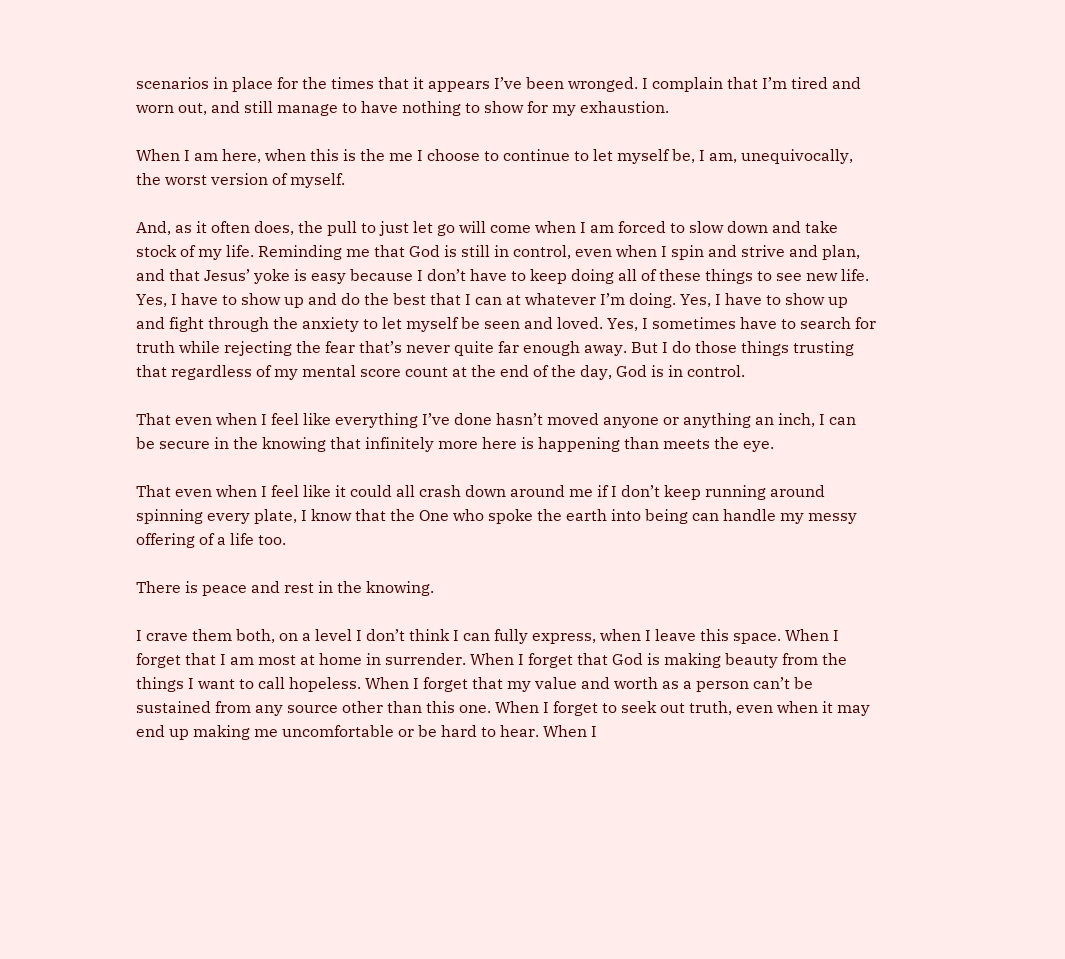scenarios in place for the times that it appears I’ve been wronged. I complain that I’m tired and worn out, and still manage to have nothing to show for my exhaustion.

When I am here, when this is the me I choose to continue to let myself be, I am, unequivocally, the worst version of myself.

And, as it often does, the pull to just let go will come when I am forced to slow down and take stock of my life. Reminding me that God is still in control, even when I spin and strive and plan, and that Jesus’ yoke is easy because I don’t have to keep doing all of these things to see new life. Yes, I have to show up and do the best that I can at whatever I’m doing. Yes, I have to show up and fight through the anxiety to let myself be seen and loved. Yes, I sometimes have to search for truth while rejecting the fear that’s never quite far enough away. But I do those things trusting that regardless of my mental score count at the end of the day, God is in control.

That even when I feel like everything I’ve done hasn’t moved anyone or anything an inch, I can be secure in the knowing that infinitely more here is happening than meets the eye.

That even when I feel like it could all crash down around me if I don’t keep running around spinning every plate, I know that the One who spoke the earth into being can handle my messy offering of a life too.

There is peace and rest in the knowing.

I crave them both, on a level I don’t think I can fully express, when I leave this space. When I forget that I am most at home in surrender. When I forget that God is making beauty from the things I want to call hopeless. When I forget that my value and worth as a person can’t be sustained from any source other than this one. When I forget to seek out truth, even when it may end up making me uncomfortable or be hard to hear. When I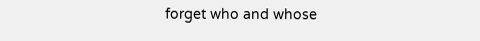forget who and whose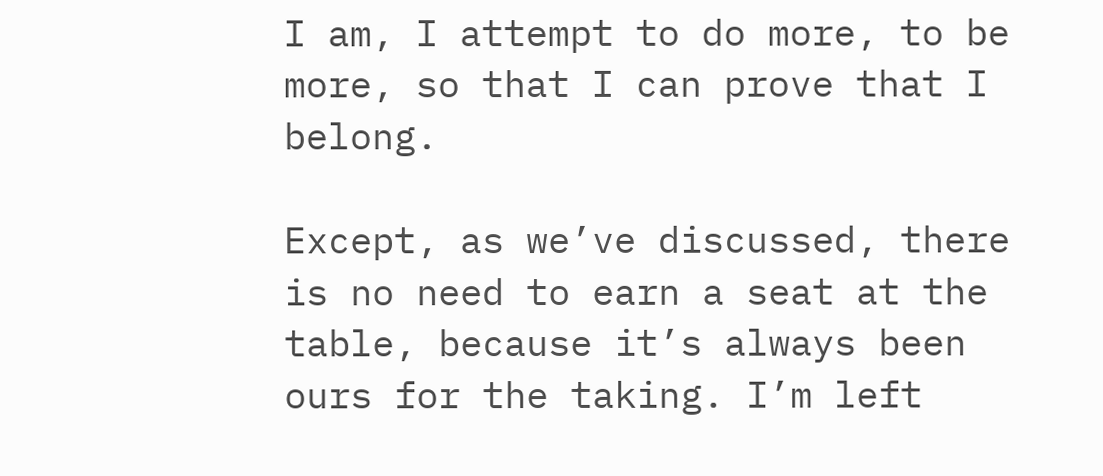I am, I attempt to do more, to be more, so that I can prove that I belong.

Except, as we’ve discussed, there is no need to earn a seat at the table, because it’s always been ours for the taking. I’m left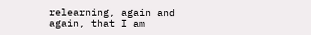relearning, again and again, that I am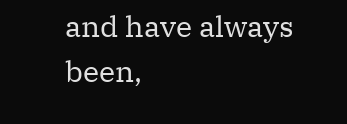and have always been,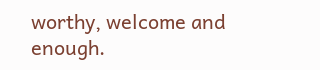worthy, welcome and enough.